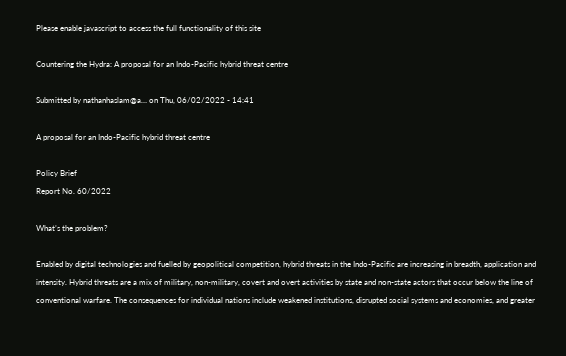Please enable javascript to access the full functionality of this site

Countering the Hydra: A proposal for an Indo-Pacific hybrid threat centre

Submitted by nathanhaslam@a… on Thu, 06/02/2022 - 14:41

A proposal for an Indo-Pacific hybrid threat centre

Policy Brief
Report No. 60/2022

What’s the problem?

Enabled by digital technologies and fuelled by geopolitical competition, hybrid threats in the Indo-Pacific are increasing in breadth, application and intensity. Hybrid threats are a mix of military, non-military, covert and overt activities by state and non-state actors that occur below the line of conventional warfare. The consequences for individual nations include weakened institutions, disrupted social systems and economies, and greater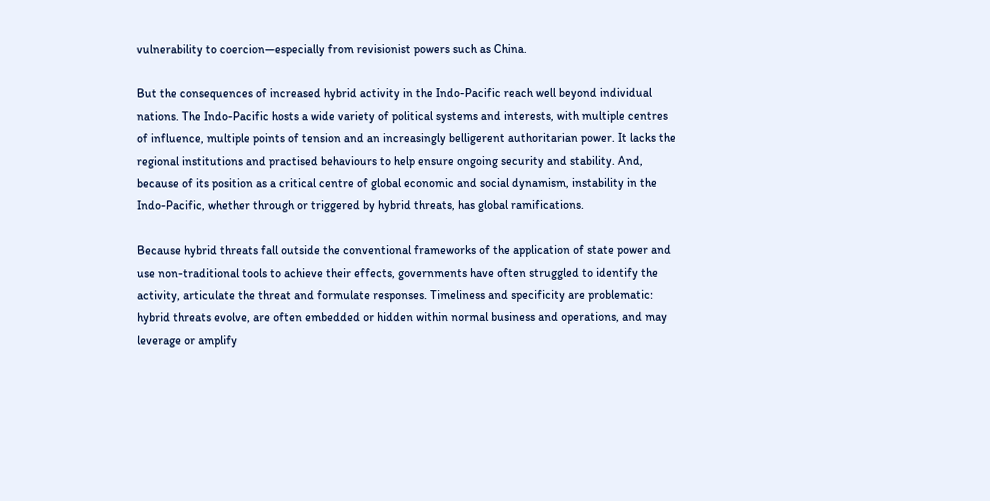vulnerability to coercion—especially from revisionist powers such as China.

But the consequences of increased hybrid activity in the Indo-Pacific reach well beyond individual nations. The Indo-Pacific hosts a wide variety of political systems and interests, with multiple centres of influence, multiple points of tension and an increasingly belligerent authoritarian power. It lacks the regional institutions and practised behaviours to help ensure ongoing security and stability. And, because of its position as a critical centre of global economic and social dynamism, instability in the Indo-Pacific, whether through or triggered by hybrid threats, has global ramifications.

Because hybrid threats fall outside the conventional frameworks of the application of state power and use non-traditional tools to achieve their effects, governments have often struggled to identify the activity, articulate the threat and formulate responses. Timeliness and specificity are problematic: hybrid threats evolve, are often embedded or hidden within normal business and operations, and may leverage or amplify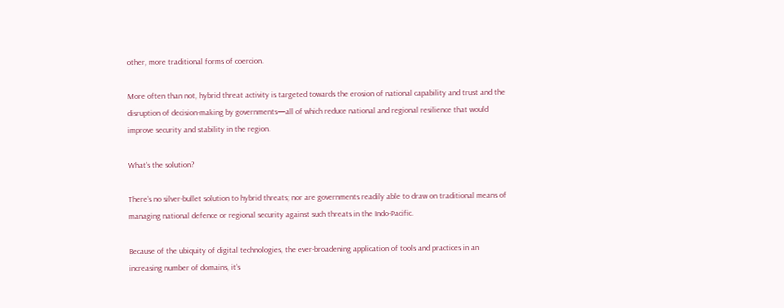other, more traditional forms of coercion.

More often than not, hybrid threat activity is targeted towards the erosion of national capability and trust and the disruption of decision-making by governments—all of which reduce national and regional resilience that would improve security and stability in the region.

What’s the solution?

There’s no silver-bullet solution to hybrid threats; nor are governments readily able to draw on traditional means of managing national defence or regional security against such threats in the Indo-Pacific.

Because of the ubiquity of digital technologies, the ever-broadening application of tools and practices in an increasing number of domains, it’s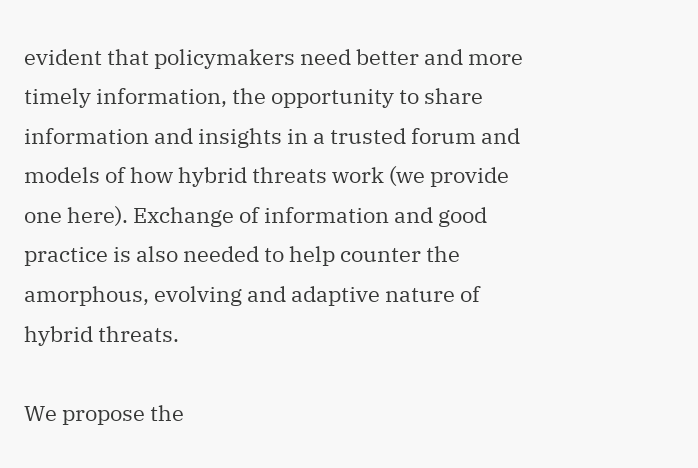evident that policymakers need better and more timely information, the opportunity to share information and insights in a trusted forum and models of how hybrid threats work (we provide one here). Exchange of information and good practice is also needed to help counter the amorphous, evolving and adaptive nature of hybrid threats.

We propose the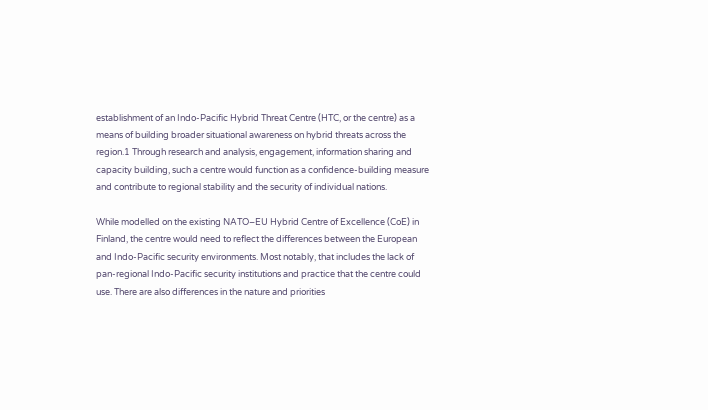establishment of an Indo-Pacific Hybrid Threat Centre (HTC, or the centre) as a means of building broader situational awareness on hybrid threats across the region.1 Through research and analysis, engagement, information sharing and capacity building, such a centre would function as a confidence-building measure and contribute to regional stability and the security of individual nations.

While modelled on the existing NATO–EU Hybrid Centre of Excellence (CoE) in Finland, the centre would need to reflect the differences between the European and Indo-Pacific security environments. Most notably, that includes the lack of pan-regional Indo-Pacific security institutions and practice that the centre could use. There are also differences in the nature and priorities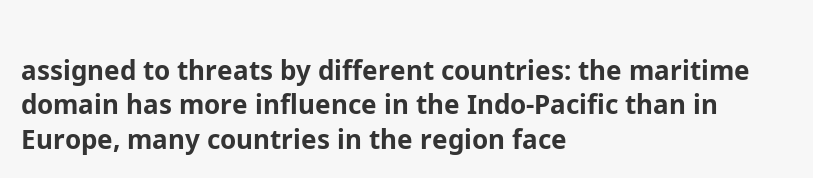assigned to threats by different countries: the maritime domain has more influence in the Indo-Pacific than in Europe, many countries in the region face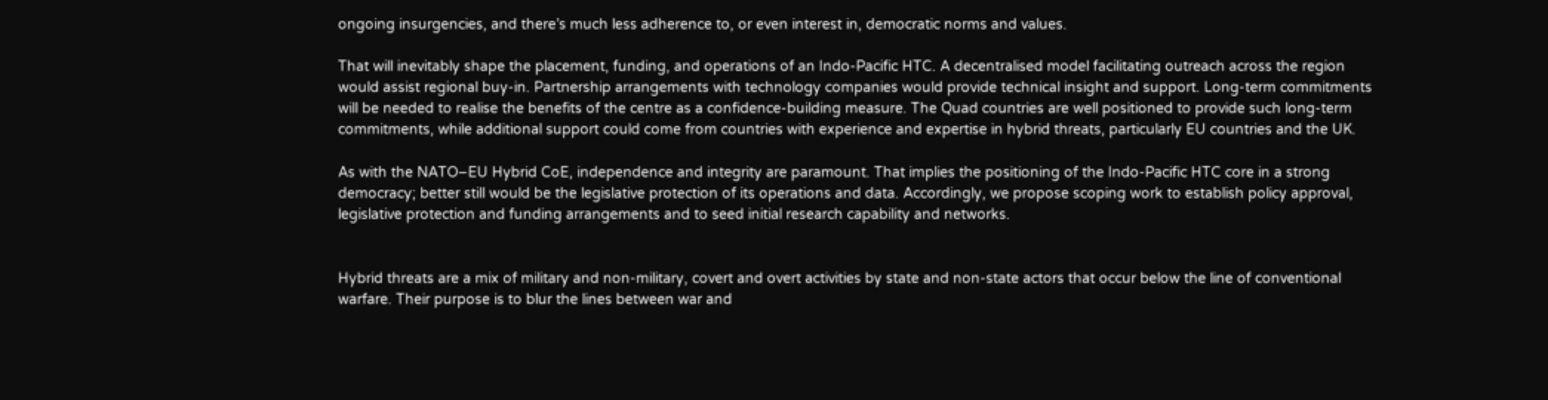ongoing insurgencies, and there’s much less adherence to, or even interest in, democratic norms and values.

That will inevitably shape the placement, funding, and operations of an Indo-Pacific HTC. A decentralised model facilitating outreach across the region would assist regional buy-in. Partnership arrangements with technology companies would provide technical insight and support. Long-term commitments will be needed to realise the benefits of the centre as a confidence-building measure. The Quad countries are well positioned to provide such long-term commitments, while additional support could come from countries with experience and expertise in hybrid threats, particularly EU countries and the UK.

As with the NATO–EU Hybrid CoE, independence and integrity are paramount. That implies the positioning of the Indo-Pacific HTC core in a strong democracy; better still would be the legislative protection of its operations and data. Accordingly, we propose scoping work to establish policy approval, legislative protection and funding arrangements and to seed initial research capability and networks.


Hybrid threats are a mix of military and non-military, covert and overt activities by state and non-state actors that occur below the line of conventional warfare. Their purpose is to blur the lines between war and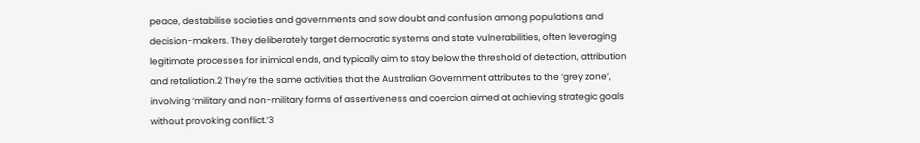peace, destabilise societies and governments and sow doubt and confusion among populations and decision-makers. They deliberately target democratic systems and state vulnerabilities, often leveraging legitimate processes for inimical ends, and typically aim to stay below the threshold of detection, attribution and retaliation.2 They’re the same activities that the Australian Government attributes to the ‘grey zone’, involving ‘military and non-military forms of assertiveness and coercion aimed at achieving strategic goals without provoking conflict.’3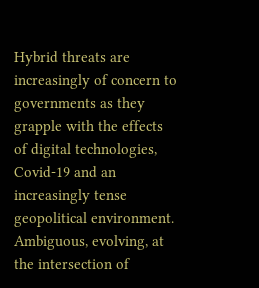Hybrid threats are increasingly of concern to governments as they grapple with the effects of digital technologies, Covid-19 and an increasingly tense geopolitical environment. Ambiguous, evolving, at the intersection of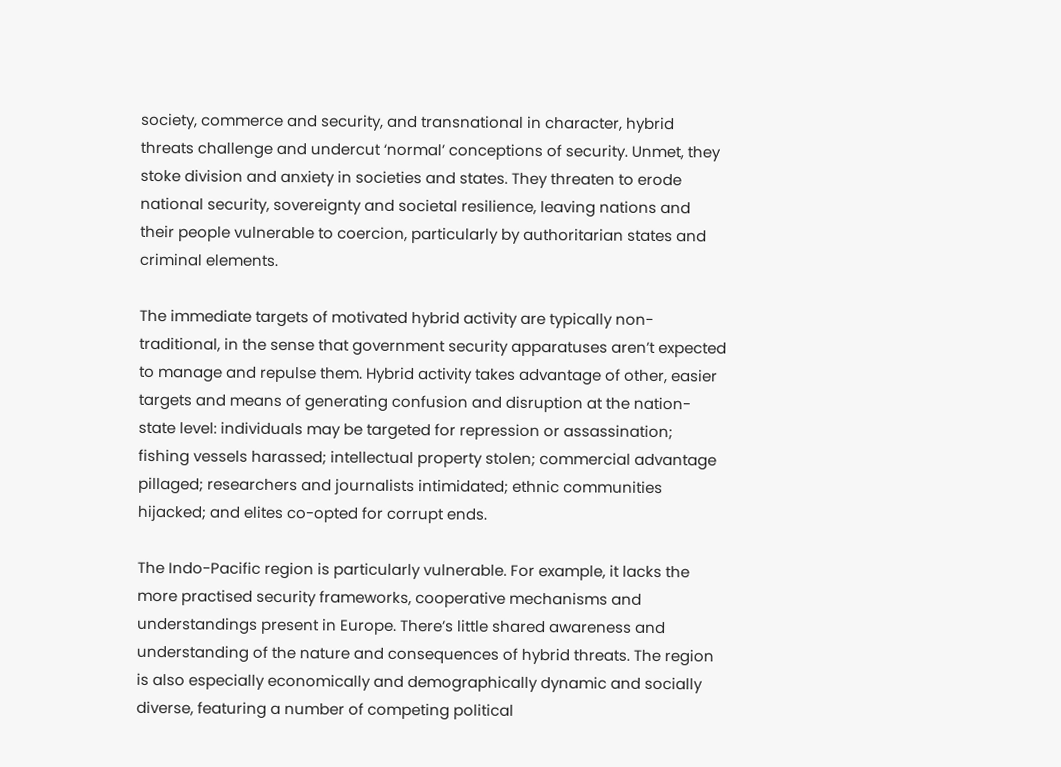society, commerce and security, and transnational in character, hybrid threats challenge and undercut ‘normal’ conceptions of security. Unmet, they stoke division and anxiety in societies and states. They threaten to erode national security, sovereignty and societal resilience, leaving nations and their people vulnerable to coercion, particularly by authoritarian states and criminal elements.

The immediate targets of motivated hybrid activity are typically non-traditional, in the sense that government security apparatuses aren’t expected to manage and repulse them. Hybrid activity takes advantage of other, easier targets and means of generating confusion and disruption at the nation-state level: individuals may be targeted for repression or assassination; fishing vessels harassed; intellectual property stolen; commercial advantage pillaged; researchers and journalists intimidated; ethnic communities hijacked; and elites co-opted for corrupt ends.

The Indo-Pacific region is particularly vulnerable. For example, it lacks the more practised security frameworks, cooperative mechanisms and understandings present in Europe. There’s little shared awareness and understanding of the nature and consequences of hybrid threats. The region is also especially economically and demographically dynamic and socially diverse, featuring a number of competing political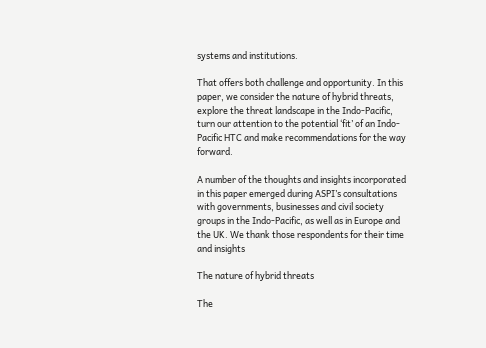systems and institutions.

That offers both challenge and opportunity. In this paper, we consider the nature of hybrid threats, explore the threat landscape in the Indo-Pacific, turn our attention to the potential ‘fit’ of an Indo-Pacific HTC and make recommendations for the way forward.

A number of the thoughts and insights incorporated in this paper emerged during ASPI’s consultations with governments, businesses and civil society groups in the Indo-Pacific, as well as in Europe and the UK. We thank those respondents for their time and insights

The nature of hybrid threats

The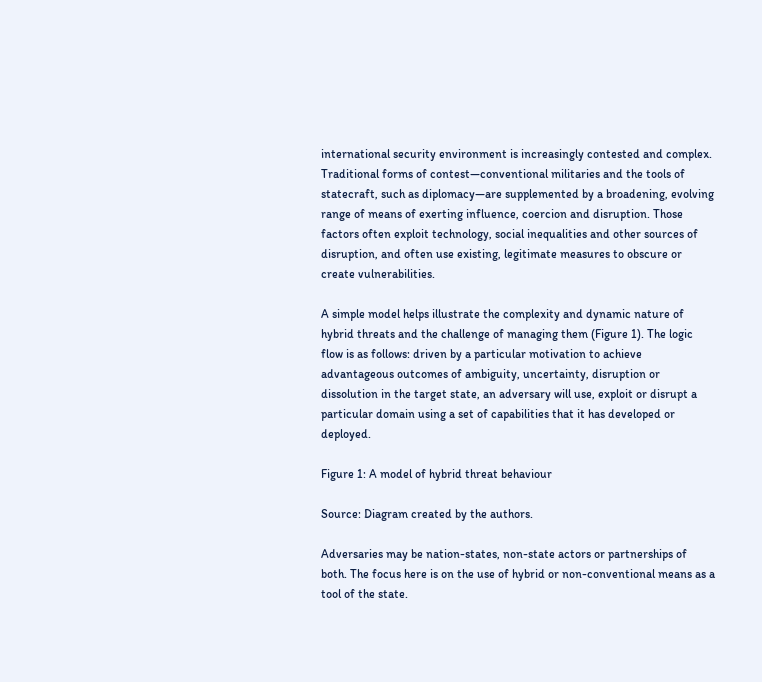international security environment is increasingly contested and complex. Traditional forms of contest—conventional militaries and the tools of statecraft, such as diplomacy—are supplemented by a broadening, evolving range of means of exerting influence, coercion and disruption. Those factors often exploit technology, social inequalities and other sources of disruption, and often use existing, legitimate measures to obscure or create vulnerabilities.

A simple model helps illustrate the complexity and dynamic nature of hybrid threats and the challenge of managing them (Figure 1). The logic flow is as follows: driven by a particular motivation to achieve advantageous outcomes of ambiguity, uncertainty, disruption or dissolution in the target state, an adversary will use, exploit or disrupt a particular domain using a set of capabilities that it has developed or deployed.

Figure 1: A model of hybrid threat behaviour

Source: Diagram created by the authors.

Adversaries may be nation-states, non-state actors or partnerships of both. The focus here is on the use of hybrid or non-conventional means as a tool of the state.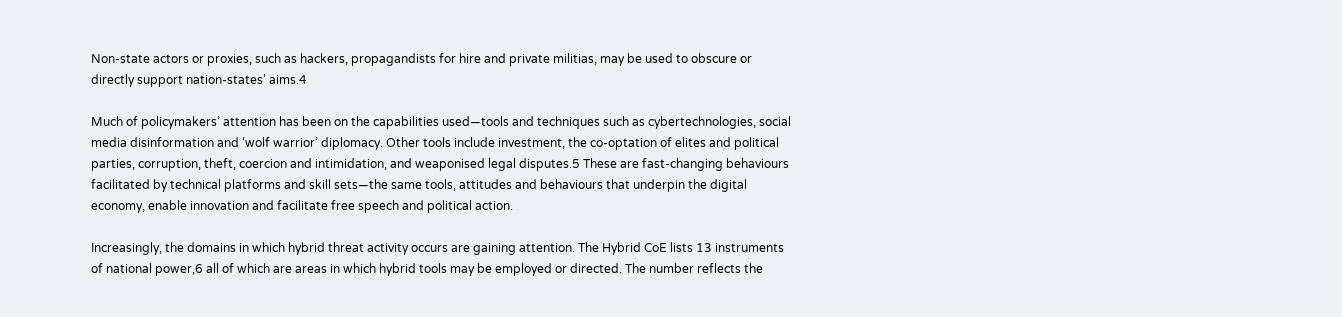Non-state actors or proxies, such as hackers, propagandists for hire and private militias, may be used to obscure or directly support nation-states’ aims.4

Much of policymakers’ attention has been on the capabilities used—tools and techniques such as cybertechnologies, social media disinformation and ‘wolf warrior’ diplomacy. Other tools include investment, the co-optation of elites and political parties, corruption, theft, coercion and intimidation, and weaponised legal disputes.5 These are fast-changing behaviours facilitated by technical platforms and skill sets—the same tools, attitudes and behaviours that underpin the digital economy, enable innovation and facilitate free speech and political action.

Increasingly, the domains in which hybrid threat activity occurs are gaining attention. The Hybrid CoE lists 13 instruments of national power,6 all of which are areas in which hybrid tools may be employed or directed. The number reflects the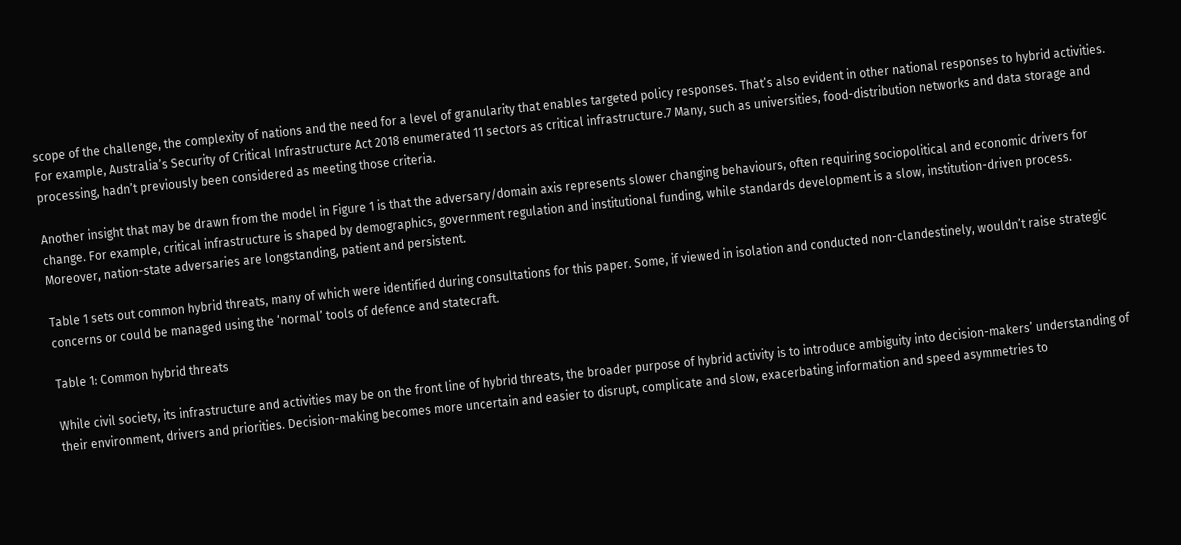scope of the challenge, the complexity of nations and the need for a level of granularity that enables targeted policy responses. That’s also evident in other national responses to hybrid activities. For example, Australia’s Security of Critical Infrastructure Act 2018 enumerated 11 sectors as critical infrastructure.7 Many, such as universities, food-distribution networks and data storage and processing, hadn’t previously been considered as meeting those criteria.

Another insight that may be drawn from the model in Figure 1 is that the adversary/domain axis represents slower changing behaviours, often requiring sociopolitical and economic drivers for change. For example, critical infrastructure is shaped by demographics, government regulation and institutional funding, while standards development is a slow, institution-driven process. Moreover, nation-state adversaries are longstanding, patient and persistent.

Table 1 sets out common hybrid threats, many of which were identified during consultations for this paper. Some, if viewed in isolation and conducted non-clandestinely, wouldn’t raise strategic concerns or could be managed using the ‘normal’ tools of defence and statecraft.

Table 1: Common hybrid threats

While civil society, its infrastructure and activities may be on the front line of hybrid threats, the broader purpose of hybrid activity is to introduce ambiguity into decision-makers’ understanding of their environment, drivers and priorities. Decision-making becomes more uncertain and easier to disrupt, complicate and slow, exacerbating information and speed asymmetries to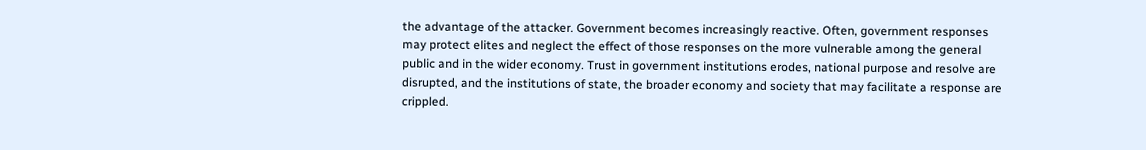the advantage of the attacker. Government becomes increasingly reactive. Often, government responses may protect elites and neglect the effect of those responses on the more vulnerable among the general public and in the wider economy. Trust in government institutions erodes, national purpose and resolve are disrupted, and the institutions of state, the broader economy and society that may facilitate a response are crippled.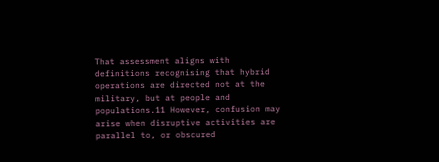That assessment aligns with definitions recognising that hybrid operations are directed not at the military, but at people and populations.11 However, confusion may arise when disruptive activities are parallel to, or obscured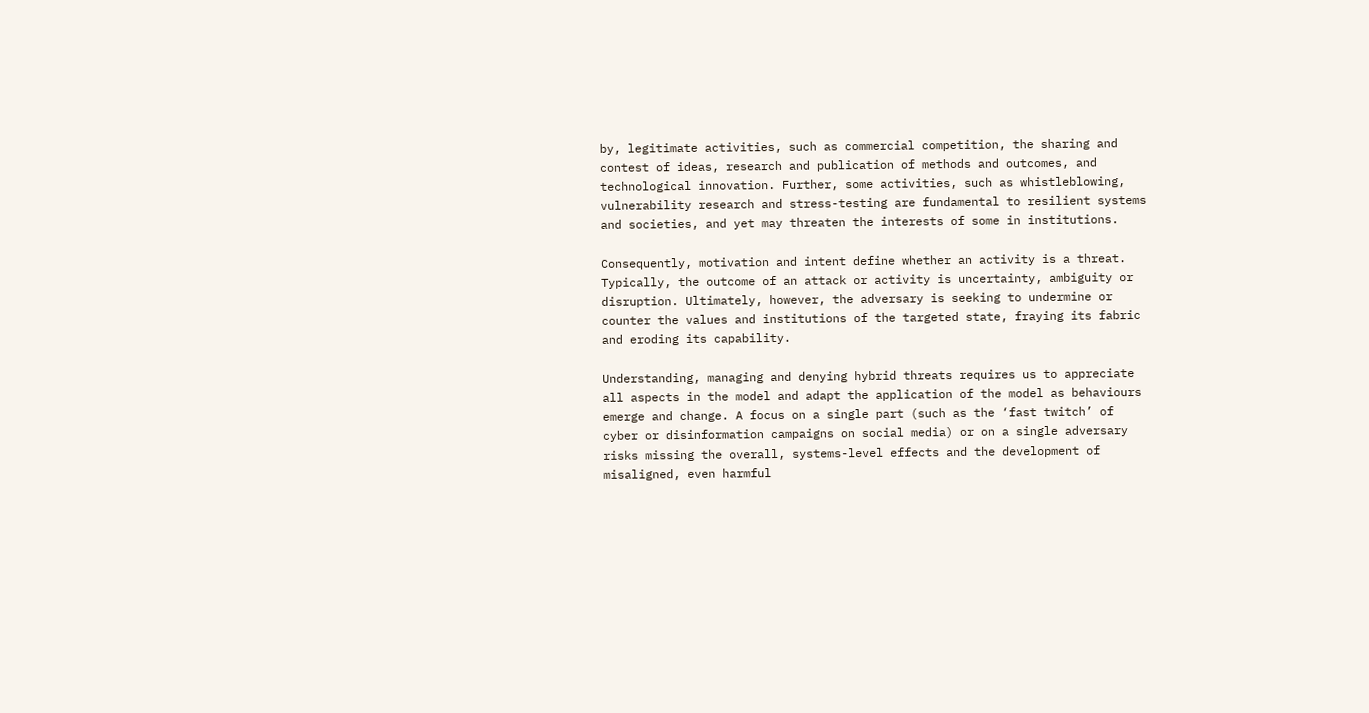by, legitimate activities, such as commercial competition, the sharing and contest of ideas, research and publication of methods and outcomes, and technological innovation. Further, some activities, such as whistleblowing, vulnerability research and stress-testing are fundamental to resilient systems and societies, and yet may threaten the interests of some in institutions.

Consequently, motivation and intent define whether an activity is a threat. Typically, the outcome of an attack or activity is uncertainty, ambiguity or disruption. Ultimately, however, the adversary is seeking to undermine or counter the values and institutions of the targeted state, fraying its fabric and eroding its capability.

Understanding, managing and denying hybrid threats requires us to appreciate all aspects in the model and adapt the application of the model as behaviours emerge and change. A focus on a single part (such as the ‘fast twitch’ of cyber or disinformation campaigns on social media) or on a single adversary risks missing the overall, systems-level effects and the development of misaligned, even harmful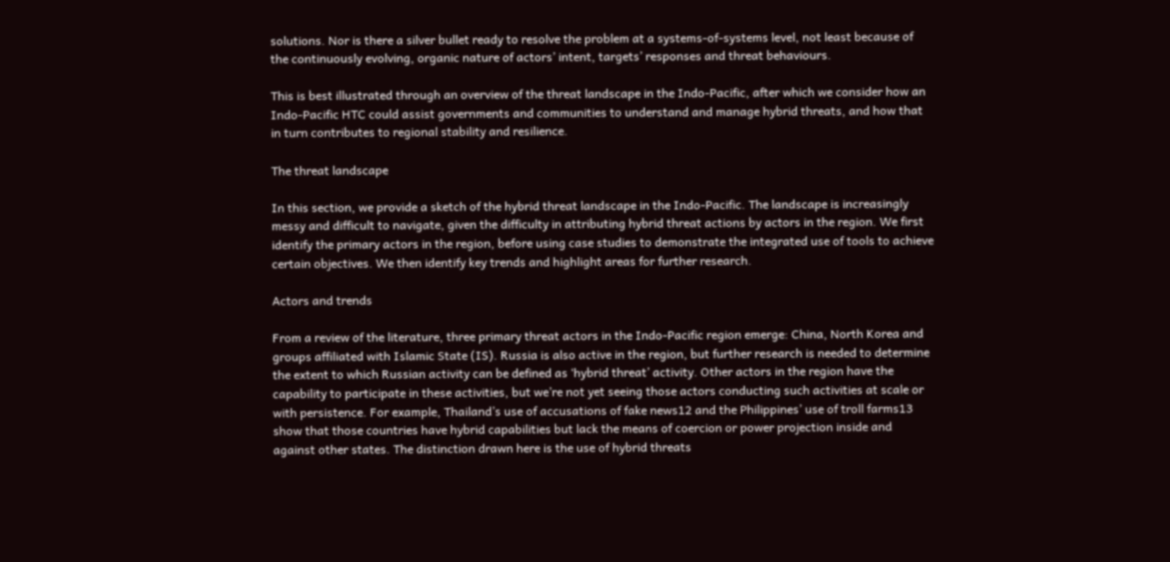solutions. Nor is there a silver bullet ready to resolve the problem at a systems-of-systems level, not least because of the continuously evolving, organic nature of actors’ intent, targets’ responses and threat behaviours.

This is best illustrated through an overview of the threat landscape in the Indo-Pacific, after which we consider how an Indo-Pacific HTC could assist governments and communities to understand and manage hybrid threats, and how that in turn contributes to regional stability and resilience.

The threat landscape

In this section, we provide a sketch of the hybrid threat landscape in the Indo-Pacific. The landscape is increasingly messy and difficult to navigate, given the difficulty in attributing hybrid threat actions by actors in the region. We first identify the primary actors in the region, before using case studies to demonstrate the integrated use of tools to achieve certain objectives. We then identify key trends and highlight areas for further research.

Actors and trends

From a review of the literature, three primary threat actors in the Indo-Pacific region emerge: China, North Korea and groups affiliated with Islamic State (IS). Russia is also active in the region, but further research is needed to determine the extent to which Russian activity can be defined as ‘hybrid threat’ activity. Other actors in the region have the capability to participate in these activities, but we’re not yet seeing those actors conducting such activities at scale or with persistence. For example, Thailand’s use of accusations of fake news12 and the Philippines’ use of troll farms13 show that those countries have hybrid capabilities but lack the means of coercion or power projection inside and against other states. The distinction drawn here is the use of hybrid threats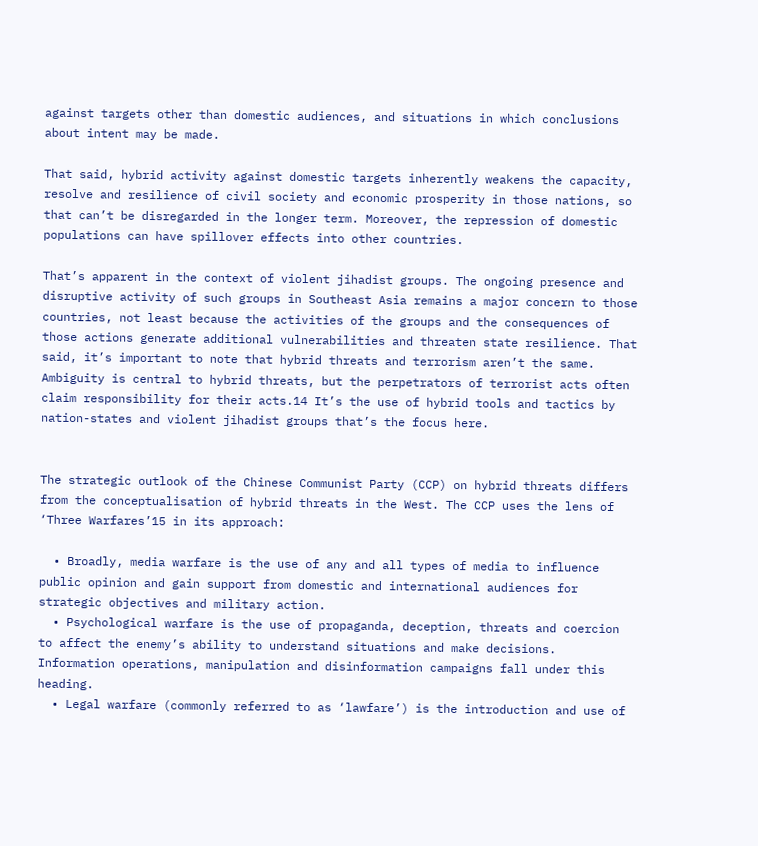against targets other than domestic audiences, and situations in which conclusions about intent may be made.

That said, hybrid activity against domestic targets inherently weakens the capacity, resolve and resilience of civil society and economic prosperity in those nations, so that can’t be disregarded in the longer term. Moreover, the repression of domestic populations can have spillover effects into other countries.

That’s apparent in the context of violent jihadist groups. The ongoing presence and disruptive activity of such groups in Southeast Asia remains a major concern to those countries, not least because the activities of the groups and the consequences of those actions generate additional vulnerabilities and threaten state resilience. That said, it’s important to note that hybrid threats and terrorism aren’t the same. Ambiguity is central to hybrid threats, but the perpetrators of terrorist acts often claim responsibility for their acts.14 It’s the use of hybrid tools and tactics by nation-states and violent jihadist groups that’s the focus here.


The strategic outlook of the Chinese Communist Party (CCP) on hybrid threats differs from the conceptualisation of hybrid threats in the West. The CCP uses the lens of ‘Three Warfares’15 in its approach:

  • Broadly, media warfare is the use of any and all types of media to influence public opinion and gain support from domestic and international audiences for strategic objectives and military action.
  • Psychological warfare is the use of propaganda, deception, threats and coercion to affect the enemy’s ability to understand situations and make decisions. Information operations, manipulation and disinformation campaigns fall under this heading.
  • Legal warfare (commonly referred to as ‘lawfare’) is the introduction and use of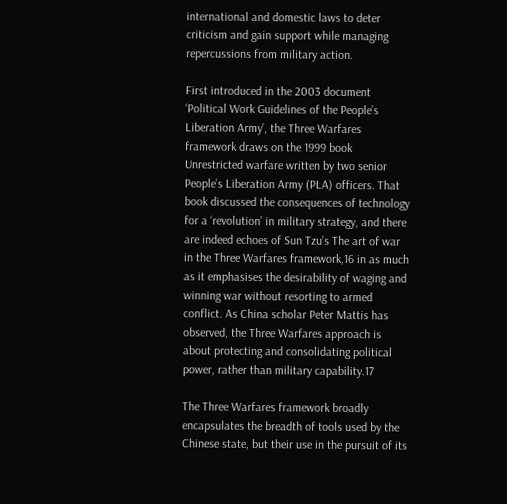international and domestic laws to deter criticism and gain support while managing repercussions from military action.

First introduced in the 2003 document ‘Political Work Guidelines of the People’s Liberation Army’, the Three Warfares framework draws on the 1999 book Unrestricted warfare written by two senior People’s Liberation Army (PLA) officers. That book discussed the consequences of technology for a ‘revolution’ in military strategy, and there are indeed echoes of Sun Tzu’s The art of war in the Three Warfares framework,16 in as much as it emphasises the desirability of waging and winning war without resorting to armed conflict. As China scholar Peter Mattis has observed, the Three Warfares approach is about protecting and consolidating political power, rather than military capability.17

The Three Warfares framework broadly encapsulates the breadth of tools used by the Chinese state, but their use in the pursuit of its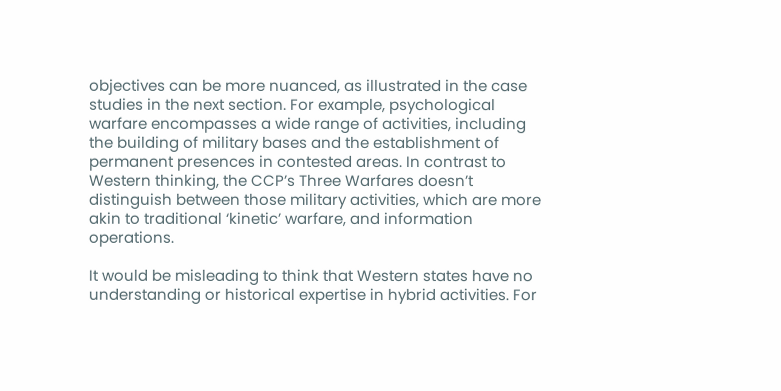objectives can be more nuanced, as illustrated in the case studies in the next section. For example, psychological warfare encompasses a wide range of activities, including the building of military bases and the establishment of permanent presences in contested areas. In contrast to Western thinking, the CCP’s Three Warfares doesn’t distinguish between those military activities, which are more akin to traditional ‘kinetic’ warfare, and information operations.

It would be misleading to think that Western states have no understanding or historical expertise in hybrid activities. For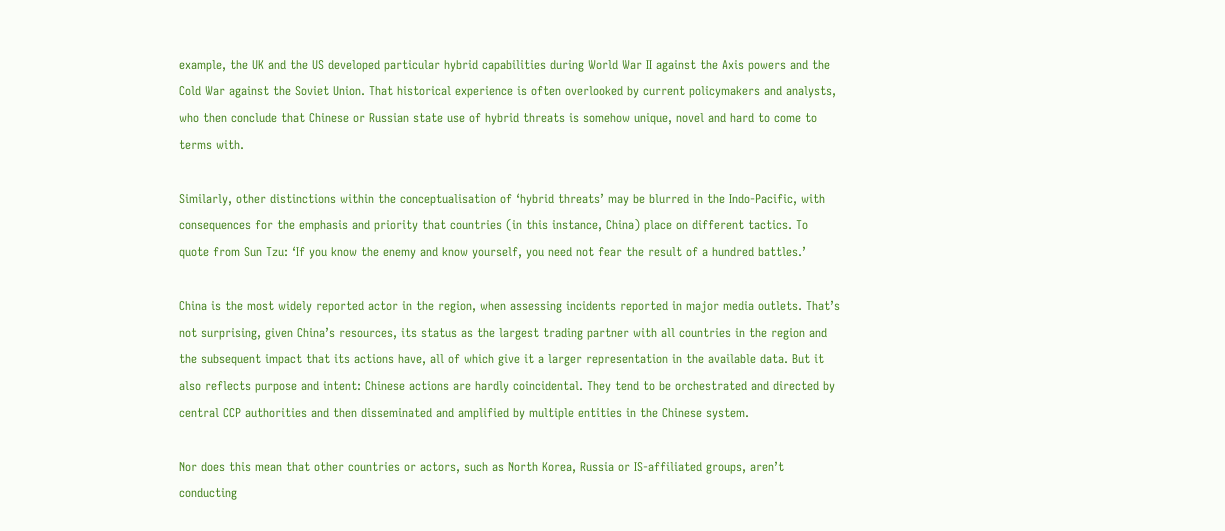example, the UK and the US developed particular hybrid capabilities during World War II against the Axis powers and the Cold War against the Soviet Union. That historical experience is often overlooked by current policymakers and analysts, who then conclude that Chinese or Russian state use of hybrid threats is somehow unique, novel and hard to come to terms with.

Similarly, other distinctions within the conceptualisation of ‘hybrid threats’ may be blurred in the Indo-Pacific, with consequences for the emphasis and priority that countries (in this instance, China) place on different tactics. To quote from Sun Tzu: ‘If you know the enemy and know yourself, you need not fear the result of a hundred battles.’

China is the most widely reported actor in the region, when assessing incidents reported in major media outlets. That’s not surprising, given China’s resources, its status as the largest trading partner with all countries in the region and the subsequent impact that its actions have, all of which give it a larger representation in the available data. But it also reflects purpose and intent: Chinese actions are hardly coincidental. They tend to be orchestrated and directed by central CCP authorities and then disseminated and amplified by multiple entities in the Chinese system.

Nor does this mean that other countries or actors, such as North Korea, Russia or IS-affiliated groups, aren’t conducting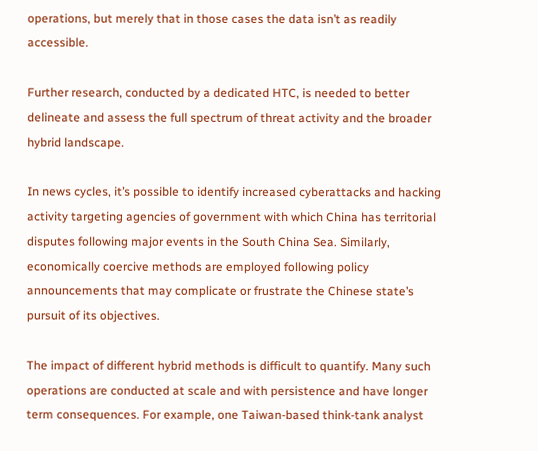operations, but merely that in those cases the data isn’t as readily accessible.

Further research, conducted by a dedicated HTC, is needed to better delineate and assess the full spectrum of threat activity and the broader hybrid landscape.

In news cycles, it’s possible to identify increased cyberattacks and hacking activity targeting agencies of government with which China has territorial disputes following major events in the South China Sea. Similarly, economically coercive methods are employed following policy announcements that may complicate or frustrate the Chinese state’s pursuit of its objectives.

The impact of different hybrid methods is difficult to quantify. Many such operations are conducted at scale and with persistence and have longer term consequences. For example, one Taiwan-based think-tank analyst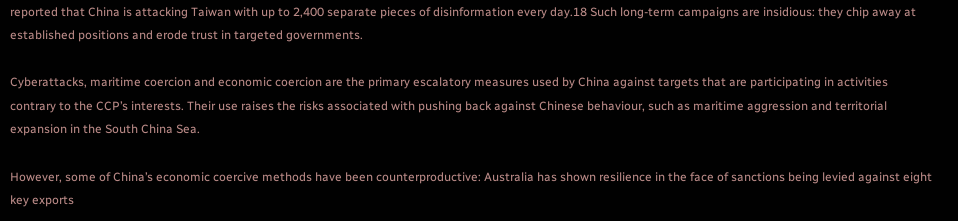reported that China is attacking Taiwan with up to 2,400 separate pieces of disinformation every day.18 Such long-term campaigns are insidious: they chip away at established positions and erode trust in targeted governments.

Cyberattacks, maritime coercion and economic coercion are the primary escalatory measures used by China against targets that are participating in activities contrary to the CCP’s interests. Their use raises the risks associated with pushing back against Chinese behaviour, such as maritime aggression and territorial expansion in the South China Sea.

However, some of China’s economic coercive methods have been counterproductive: Australia has shown resilience in the face of sanctions being levied against eight key exports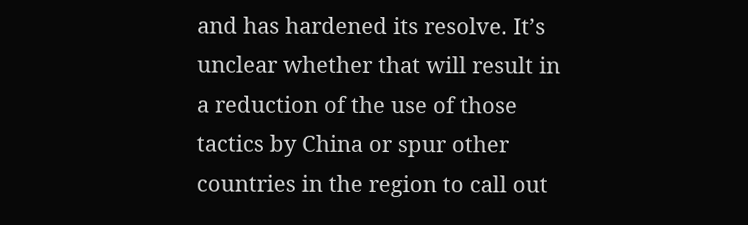and has hardened its resolve. It’s unclear whether that will result in a reduction of the use of those tactics by China or spur other countries in the region to call out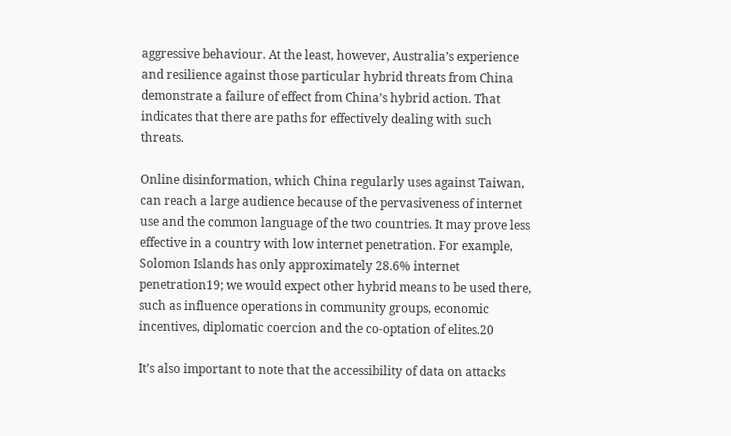aggressive behaviour. At the least, however, Australia’s experience and resilience against those particular hybrid threats from China demonstrate a failure of effect from China’s hybrid action. That indicates that there are paths for effectively dealing with such threats.

Online disinformation, which China regularly uses against Taiwan, can reach a large audience because of the pervasiveness of internet use and the common language of the two countries. It may prove less effective in a country with low internet penetration. For example, Solomon Islands has only approximately 28.6% internet penetration19; we would expect other hybrid means to be used there, such as influence operations in community groups, economic incentives, diplomatic coercion and the co-optation of elites.20

It’s also important to note that the accessibility of data on attacks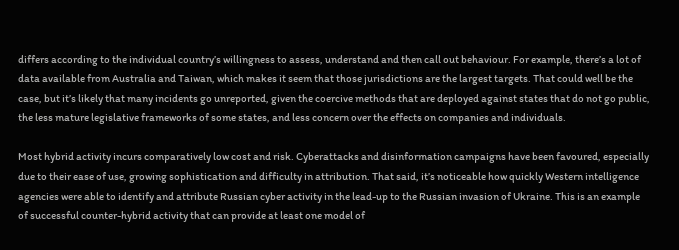differs according to the individual country’s willingness to assess, understand and then call out behaviour. For example, there’s a lot of data available from Australia and Taiwan, which makes it seem that those jurisdictions are the largest targets. That could well be the case, but it’s likely that many incidents go unreported, given the coercive methods that are deployed against states that do not go public, the less mature legislative frameworks of some states, and less concern over the effects on companies and individuals.

Most hybrid activity incurs comparatively low cost and risk. Cyberattacks and disinformation campaigns have been favoured, especially due to their ease of use, growing sophistication and difficulty in attribution. That said, it’s noticeable how quickly Western intelligence agencies were able to identify and attribute Russian cyber activity in the lead-up to the Russian invasion of Ukraine. This is an example of successful counter-hybrid activity that can provide at least one model of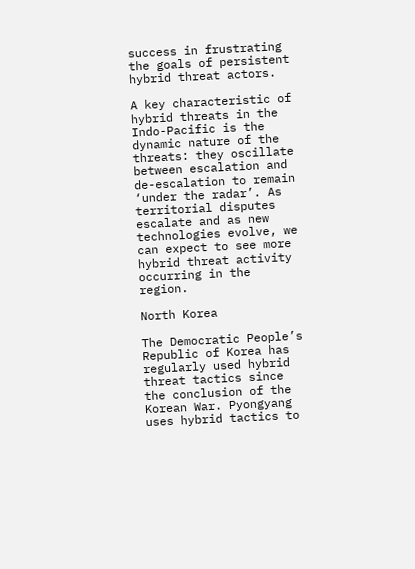success in frustrating the goals of persistent hybrid threat actors.

A key characteristic of hybrid threats in the Indo-Pacific is the dynamic nature of the threats: they oscillate between escalation and de-escalation to remain ‘under the radar’. As territorial disputes escalate and as new technologies evolve, we can expect to see more hybrid threat activity occurring in the region.

North Korea

The Democratic People’s Republic of Korea has regularly used hybrid threat tactics since the conclusion of the Korean War. Pyongyang uses hybrid tactics to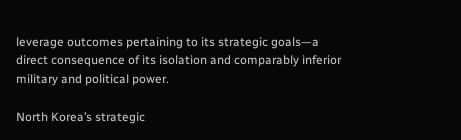leverage outcomes pertaining to its strategic goals—a direct consequence of its isolation and comparably inferior military and political power.

North Korea’s strategic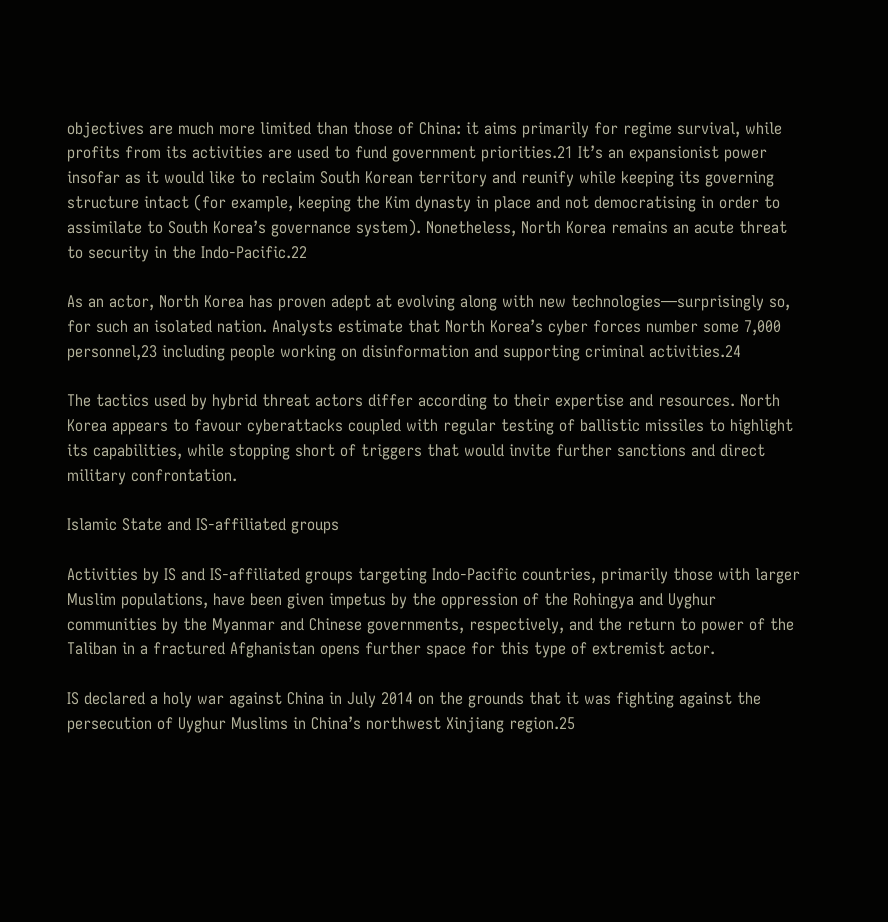objectives are much more limited than those of China: it aims primarily for regime survival, while profits from its activities are used to fund government priorities.21 It’s an expansionist power insofar as it would like to reclaim South Korean territory and reunify while keeping its governing structure intact (for example, keeping the Kim dynasty in place and not democratising in order to assimilate to South Korea’s governance system). Nonetheless, North Korea remains an acute threat to security in the Indo-Pacific.22

As an actor, North Korea has proven adept at evolving along with new technologies—surprisingly so, for such an isolated nation. Analysts estimate that North Korea’s cyber forces number some 7,000 personnel,23 including people working on disinformation and supporting criminal activities.24

The tactics used by hybrid threat actors differ according to their expertise and resources. North Korea appears to favour cyberattacks coupled with regular testing of ballistic missiles to highlight its capabilities, while stopping short of triggers that would invite further sanctions and direct military confrontation.

Islamic State and IS-affiliated groups

Activities by IS and IS-affiliated groups targeting Indo-Pacific countries, primarily those with larger Muslim populations, have been given impetus by the oppression of the Rohingya and Uyghur communities by the Myanmar and Chinese governments, respectively, and the return to power of the Taliban in a fractured Afghanistan opens further space for this type of extremist actor.

IS declared a holy war against China in July 2014 on the grounds that it was fighting against the persecution of Uyghur Muslims in China’s northwest Xinjiang region.25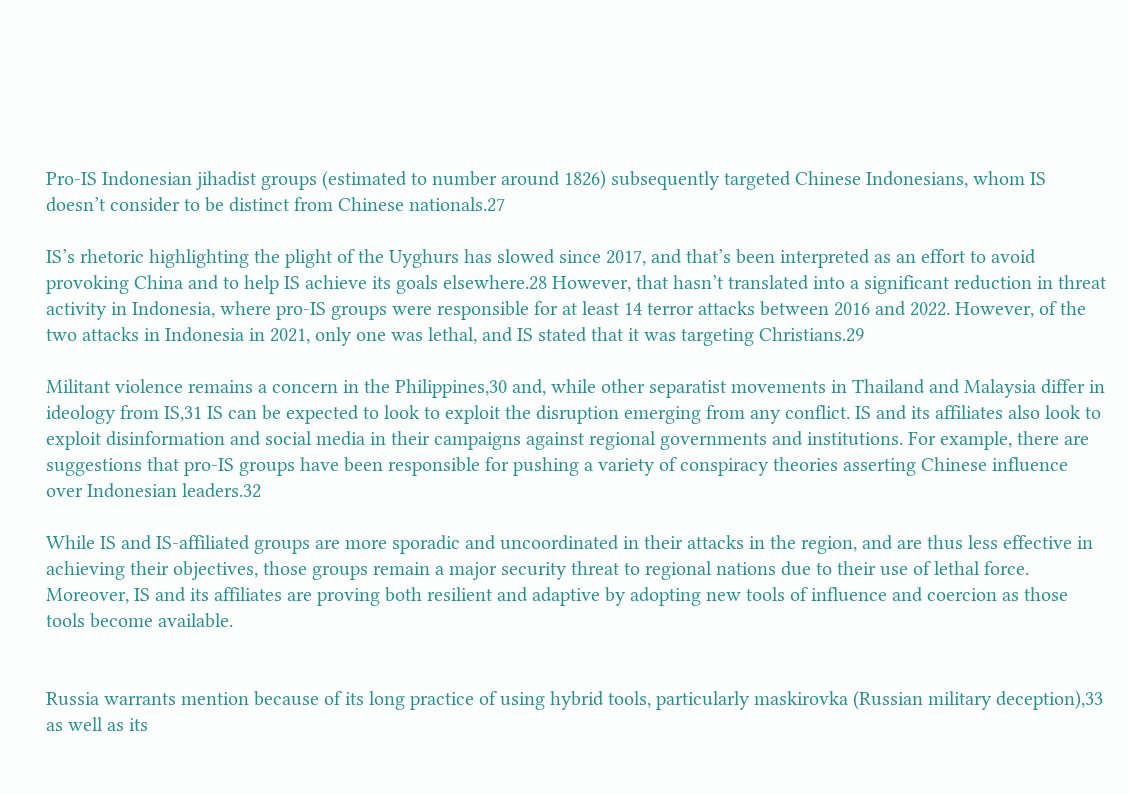Pro-IS Indonesian jihadist groups (estimated to number around 1826) subsequently targeted Chinese Indonesians, whom IS doesn’t consider to be distinct from Chinese nationals.27

IS’s rhetoric highlighting the plight of the Uyghurs has slowed since 2017, and that’s been interpreted as an effort to avoid provoking China and to help IS achieve its goals elsewhere.28 However, that hasn’t translated into a significant reduction in threat activity in Indonesia, where pro-IS groups were responsible for at least 14 terror attacks between 2016 and 2022. However, of the two attacks in Indonesia in 2021, only one was lethal, and IS stated that it was targeting Christians.29

Militant violence remains a concern in the Philippines,30 and, while other separatist movements in Thailand and Malaysia differ in ideology from IS,31 IS can be expected to look to exploit the disruption emerging from any conflict. IS and its affiliates also look to exploit disinformation and social media in their campaigns against regional governments and institutions. For example, there are suggestions that pro-IS groups have been responsible for pushing a variety of conspiracy theories asserting Chinese influence over Indonesian leaders.32

While IS and IS-affiliated groups are more sporadic and uncoordinated in their attacks in the region, and are thus less effective in achieving their objectives, those groups remain a major security threat to regional nations due to their use of lethal force. Moreover, IS and its affiliates are proving both resilient and adaptive by adopting new tools of influence and coercion as those tools become available.


Russia warrants mention because of its long practice of using hybrid tools, particularly maskirovka (Russian military deception),33 as well as its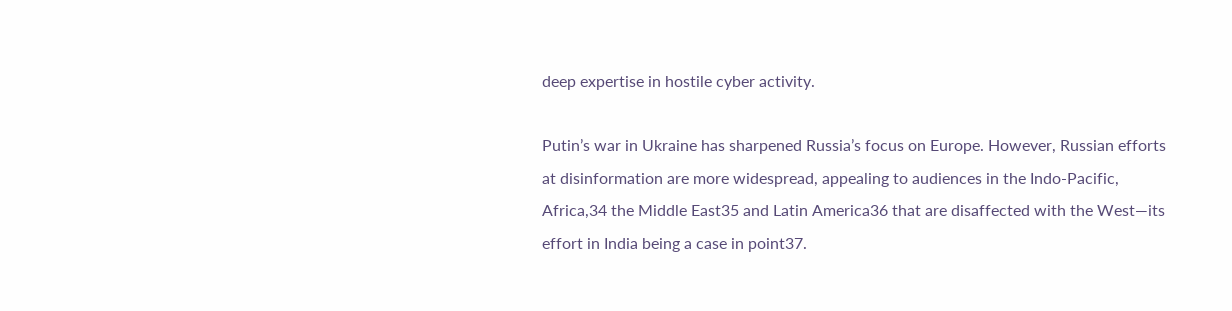deep expertise in hostile cyber activity.

Putin’s war in Ukraine has sharpened Russia’s focus on Europe. However, Russian efforts at disinformation are more widespread, appealing to audiences in the Indo-Pacific, Africa,34 the Middle East35 and Latin America36 that are disaffected with the West—its effort in India being a case in point37.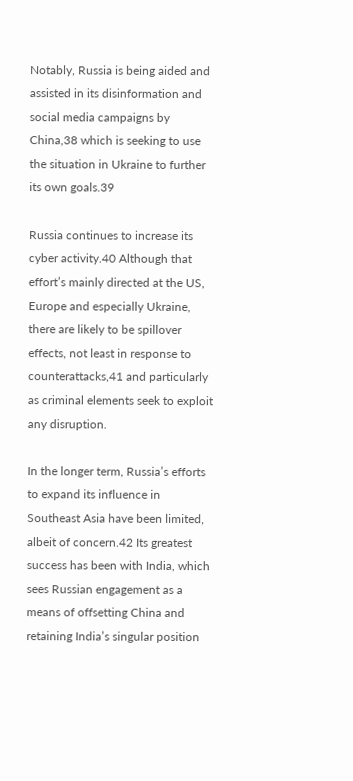Notably, Russia is being aided and assisted in its disinformation and social media campaigns by China,38 which is seeking to use the situation in Ukraine to further its own goals.39

Russia continues to increase its cyber activity.40 Although that effort’s mainly directed at the US, Europe and especially Ukraine, there are likely to be spillover effects, not least in response to counterattacks,41 and particularly as criminal elements seek to exploit any disruption.

In the longer term, Russia’s efforts to expand its influence in Southeast Asia have been limited, albeit of concern.42 Its greatest success has been with India, which sees Russian engagement as a means of offsetting China and retaining India’s singular position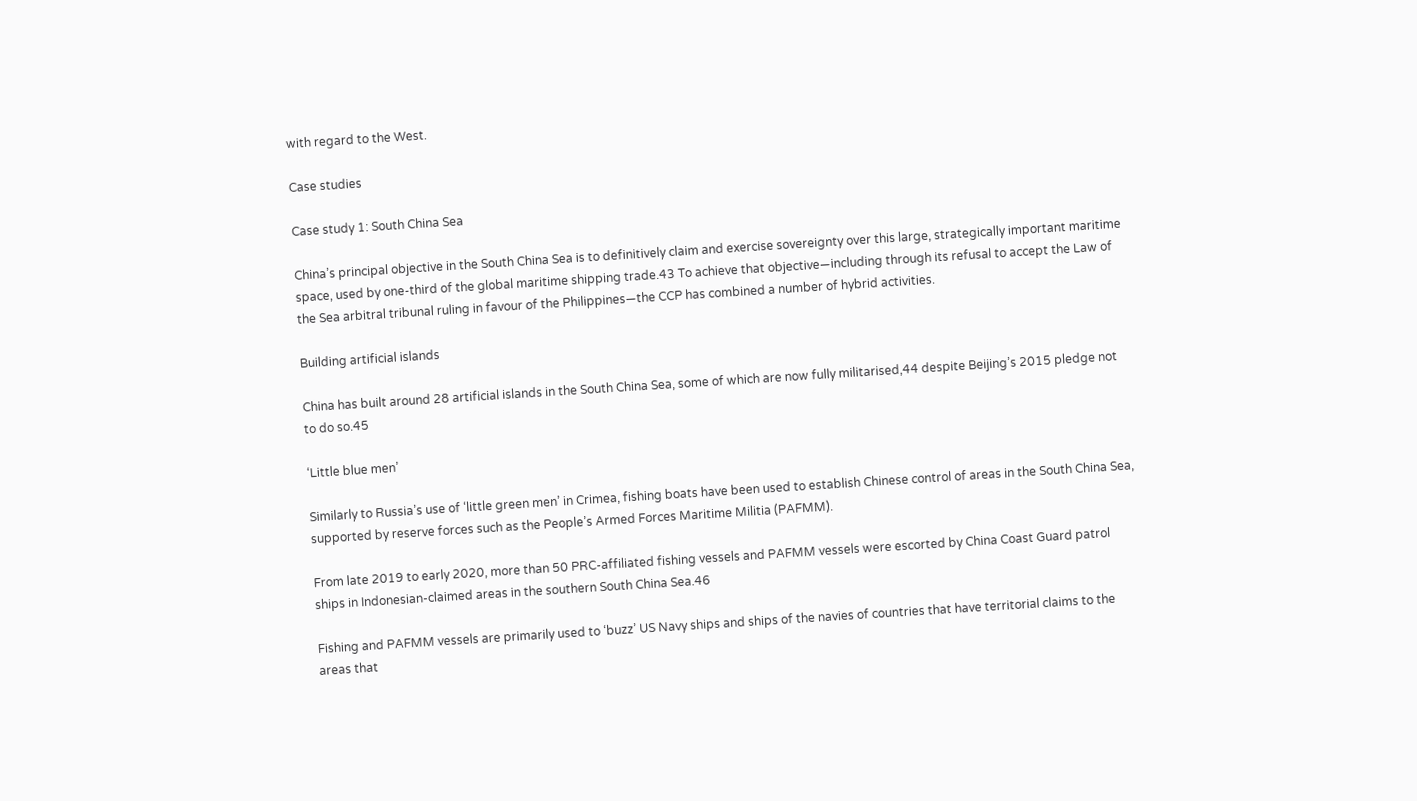with regard to the West.

Case studies

Case study 1: South China Sea

China’s principal objective in the South China Sea is to definitively claim and exercise sovereignty over this large, strategically important maritime space, used by one-third of the global maritime shipping trade.43 To achieve that objective—including through its refusal to accept the Law of the Sea arbitral tribunal ruling in favour of the Philippines—the CCP has combined a number of hybrid activities.

Building artificial islands

China has built around 28 artificial islands in the South China Sea, some of which are now fully militarised,44 despite Beijing’s 2015 pledge not to do so.45

‘Little blue men’

Similarly to Russia’s use of ‘little green men’ in Crimea, fishing boats have been used to establish Chinese control of areas in the South China Sea, supported by reserve forces such as the People’s Armed Forces Maritime Militia (PAFMM).

From late 2019 to early 2020, more than 50 PRC-affiliated fishing vessels and PAFMM vessels were escorted by China Coast Guard patrol ships in Indonesian-claimed areas in the southern South China Sea.46

Fishing and PAFMM vessels are primarily used to ‘buzz’ US Navy ships and ships of the navies of countries that have territorial claims to the areas that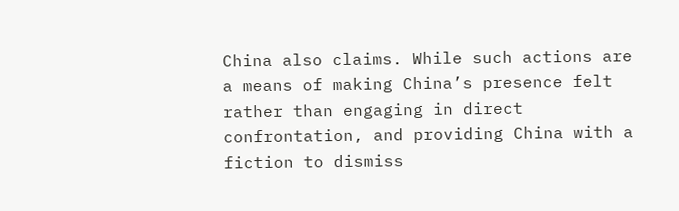China also claims. While such actions are a means of making China’s presence felt rather than engaging in direct confrontation, and providing China with a fiction to dismiss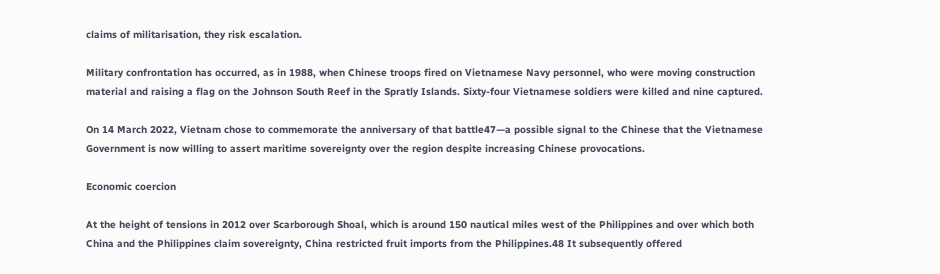claims of militarisation, they risk escalation.

Military confrontation has occurred, as in 1988, when Chinese troops fired on Vietnamese Navy personnel, who were moving construction material and raising a flag on the Johnson South Reef in the Spratly Islands. Sixty-four Vietnamese soldiers were killed and nine captured.

On 14 March 2022, Vietnam chose to commemorate the anniversary of that battle47—a possible signal to the Chinese that the Vietnamese Government is now willing to assert maritime sovereignty over the region despite increasing Chinese provocations.

Economic coercion

At the height of tensions in 2012 over Scarborough Shoal, which is around 150 nautical miles west of the Philippines and over which both China and the Philippines claim sovereignty, China restricted fruit imports from the Philippines.48 It subsequently offered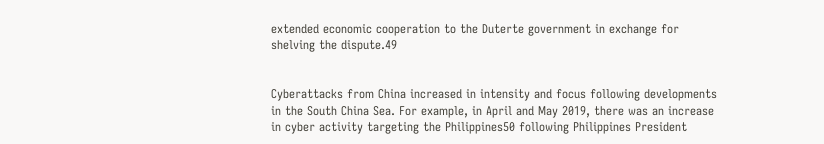extended economic cooperation to the Duterte government in exchange for shelving the dispute.49


Cyberattacks from China increased in intensity and focus following developments in the South China Sea. For example, in April and May 2019, there was an increase in cyber activity targeting the Philippines50 following Philippines President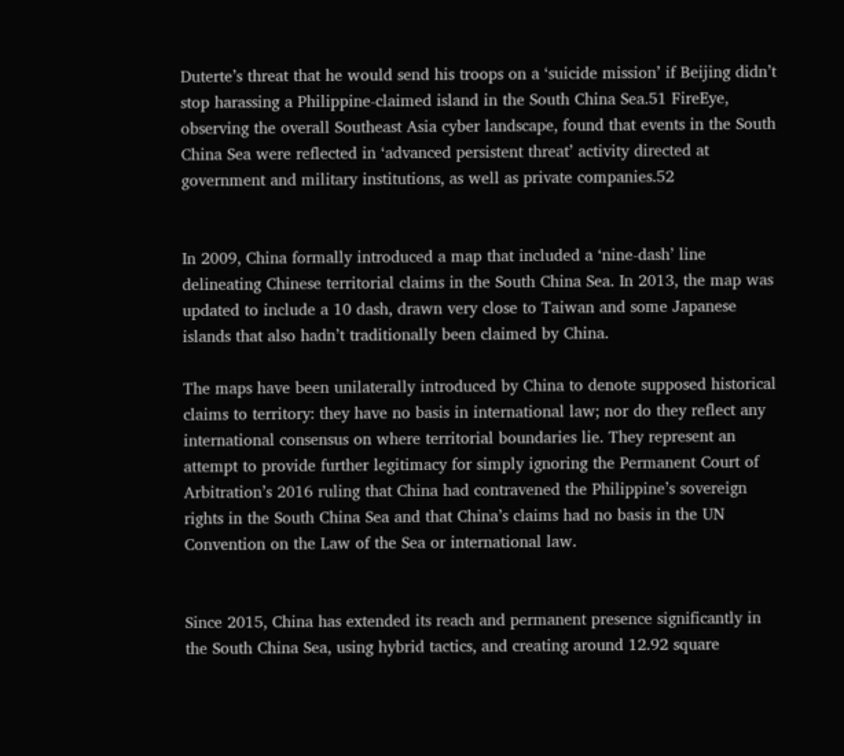Duterte’s threat that he would send his troops on a ‘suicide mission’ if Beijing didn’t stop harassing a Philippine-claimed island in the South China Sea.51 FireEye, observing the overall Southeast Asia cyber landscape, found that events in the South China Sea were reflected in ‘advanced persistent threat’ activity directed at government and military institutions, as well as private companies.52


In 2009, China formally introduced a map that included a ‘nine-dash’ line delineating Chinese territorial claims in the South China Sea. In 2013, the map was updated to include a 10 dash, drawn very close to Taiwan and some Japanese islands that also hadn’t traditionally been claimed by China.

The maps have been unilaterally introduced by China to denote supposed historical claims to territory: they have no basis in international law; nor do they reflect any international consensus on where territorial boundaries lie. They represent an attempt to provide further legitimacy for simply ignoring the Permanent Court of Arbitration’s 2016 ruling that China had contravened the Philippine’s sovereign rights in the South China Sea and that China’s claims had no basis in the UN Convention on the Law of the Sea or international law.


Since 2015, China has extended its reach and permanent presence significantly in the South China Sea, using hybrid tactics, and creating around 12.92 square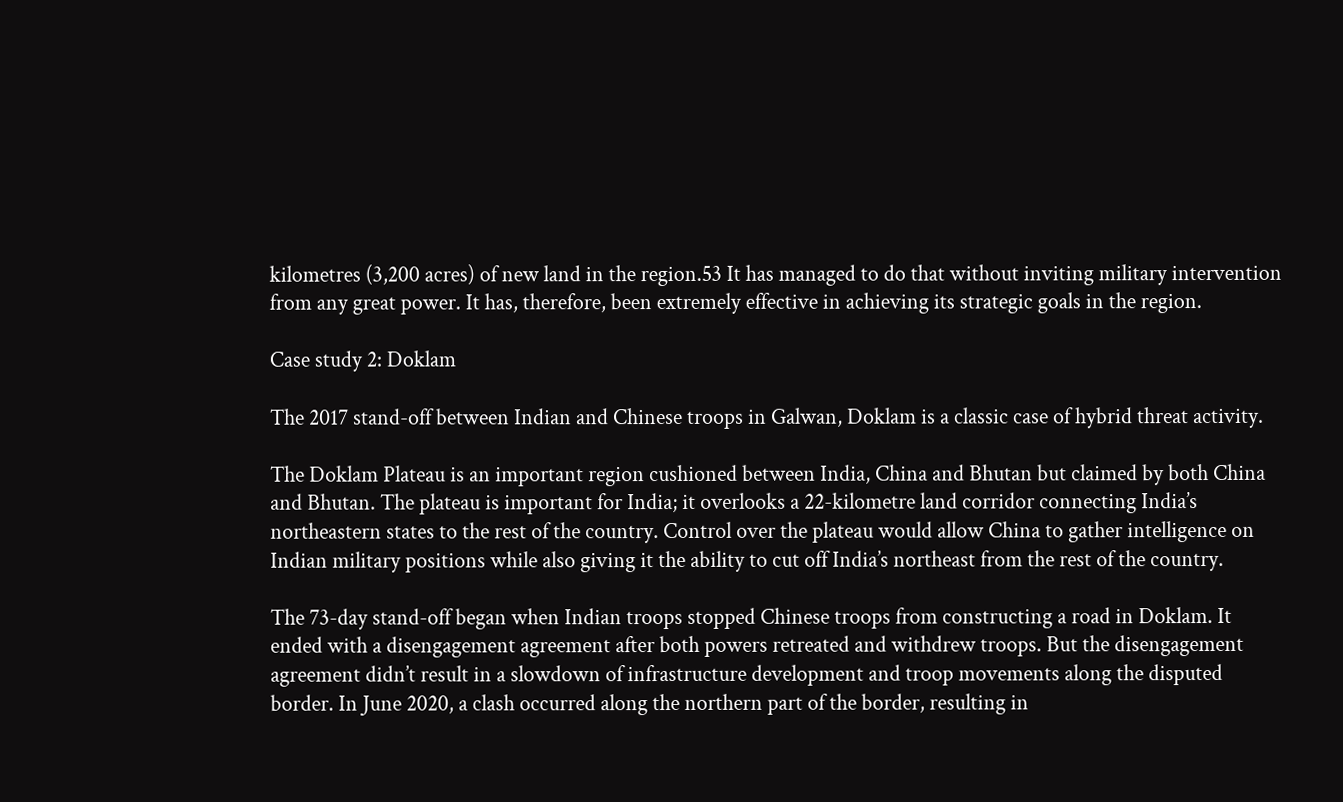kilometres (3,200 acres) of new land in the region.53 It has managed to do that without inviting military intervention from any great power. It has, therefore, been extremely effective in achieving its strategic goals in the region.

Case study 2: Doklam

The 2017 stand-off between Indian and Chinese troops in Galwan, Doklam is a classic case of hybrid threat activity.

The Doklam Plateau is an important region cushioned between India, China and Bhutan but claimed by both China and Bhutan. The plateau is important for India; it overlooks a 22-kilometre land corridor connecting India’s northeastern states to the rest of the country. Control over the plateau would allow China to gather intelligence on Indian military positions while also giving it the ability to cut off India’s northeast from the rest of the country.

The 73-day stand-off began when Indian troops stopped Chinese troops from constructing a road in Doklam. It ended with a disengagement agreement after both powers retreated and withdrew troops. But the disengagement agreement didn’t result in a slowdown of infrastructure development and troop movements along the disputed border. In June 2020, a clash occurred along the northern part of the border, resulting in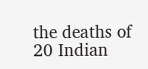the deaths of 20 Indian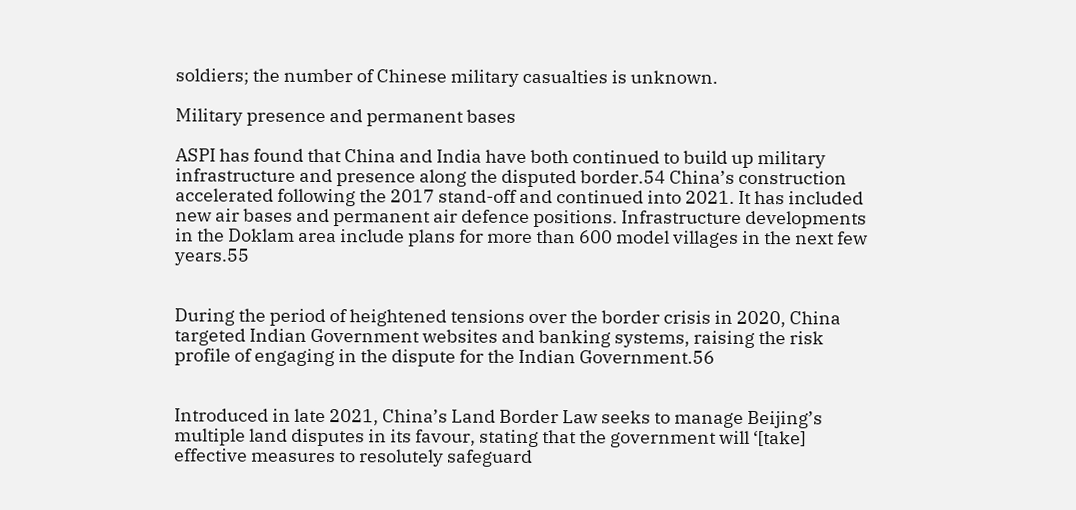soldiers; the number of Chinese military casualties is unknown.

Military presence and permanent bases

ASPI has found that China and India have both continued to build up military infrastructure and presence along the disputed border.54 China’s construction accelerated following the 2017 stand-off and continued into 2021. It has included new air bases and permanent air defence positions. Infrastructure developments in the Doklam area include plans for more than 600 model villages in the next few years.55


During the period of heightened tensions over the border crisis in 2020, China targeted Indian Government websites and banking systems, raising the risk profile of engaging in the dispute for the Indian Government.56


Introduced in late 2021, China’s Land Border Law seeks to manage Beijing’s multiple land disputes in its favour, stating that the government will ‘[take] effective measures to resolutely safeguard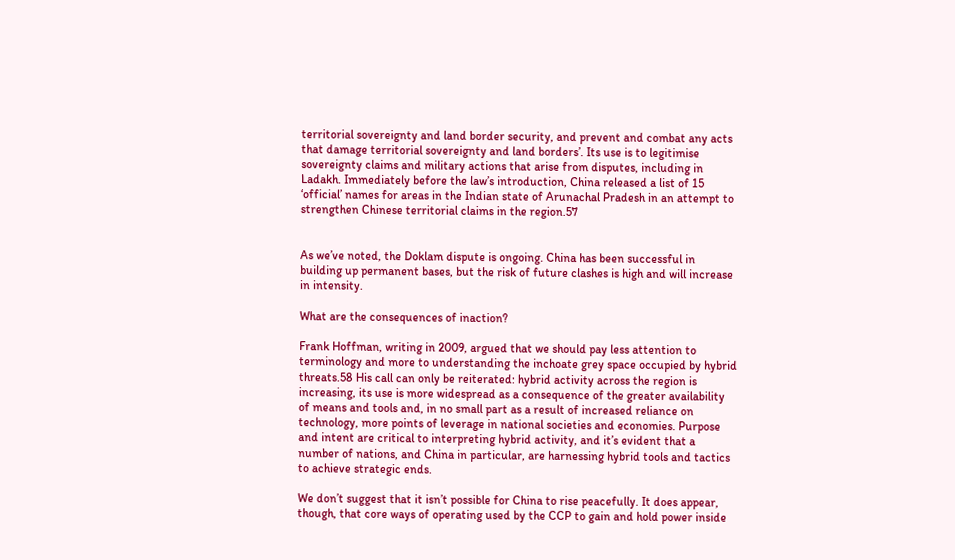territorial sovereignty and land border security, and prevent and combat any acts that damage territorial sovereignty and land borders’. Its use is to legitimise sovereignty claims and military actions that arise from disputes, including in Ladakh. Immediately before the law’s introduction, China released a list of 15 ‘official’ names for areas in the Indian state of Arunachal Pradesh in an attempt to strengthen Chinese territorial claims in the region.57


As we’ve noted, the Doklam dispute is ongoing. China has been successful in building up permanent bases, but the risk of future clashes is high and will increase in intensity.

What are the consequences of inaction?

Frank Hoffman, writing in 2009, argued that we should pay less attention to terminology and more to understanding the inchoate grey space occupied by hybrid threats.58 His call can only be reiterated: hybrid activity across the region is increasing, its use is more widespread as a consequence of the greater availability of means and tools and, in no small part as a result of increased reliance on technology, more points of leverage in national societies and economies. Purpose and intent are critical to interpreting hybrid activity, and it’s evident that a number of nations, and China in particular, are harnessing hybrid tools and tactics to achieve strategic ends.

We don’t suggest that it isn’t possible for China to rise peacefully. It does appear, though, that core ways of operating used by the CCP to gain and hold power inside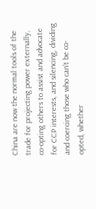China are now the normal tools of the trade for projecting power externally, co-opting others to assist and advocate for CCP interests, and silencing, dividing and coercing those who can’t be co-opted, whether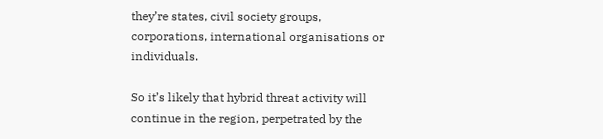they’re states, civil society groups, corporations, international organisations or individuals.

So it’s likely that hybrid threat activity will continue in the region, perpetrated by the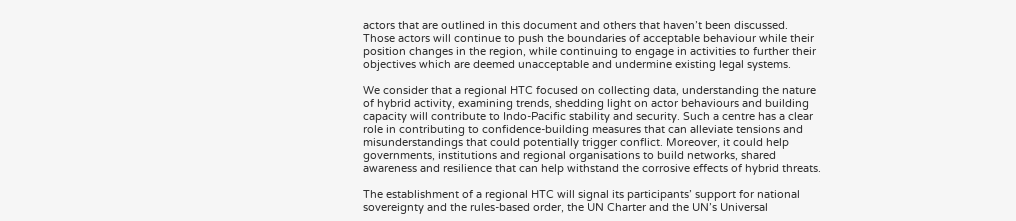actors that are outlined in this document and others that haven’t been discussed. Those actors will continue to push the boundaries of acceptable behaviour while their position changes in the region, while continuing to engage in activities to further their objectives which are deemed unacceptable and undermine existing legal systems.

We consider that a regional HTC focused on collecting data, understanding the nature of hybrid activity, examining trends, shedding light on actor behaviours and building capacity will contribute to Indo-Pacific stability and security. Such a centre has a clear role in contributing to confidence-building measures that can alleviate tensions and misunderstandings that could potentially trigger conflict. Moreover, it could help governments, institutions and regional organisations to build networks, shared awareness and resilience that can help withstand the corrosive effects of hybrid threats.

The establishment of a regional HTC will signal its participants’ support for national sovereignty and the rules-based order, the UN Charter and the UN’s Universal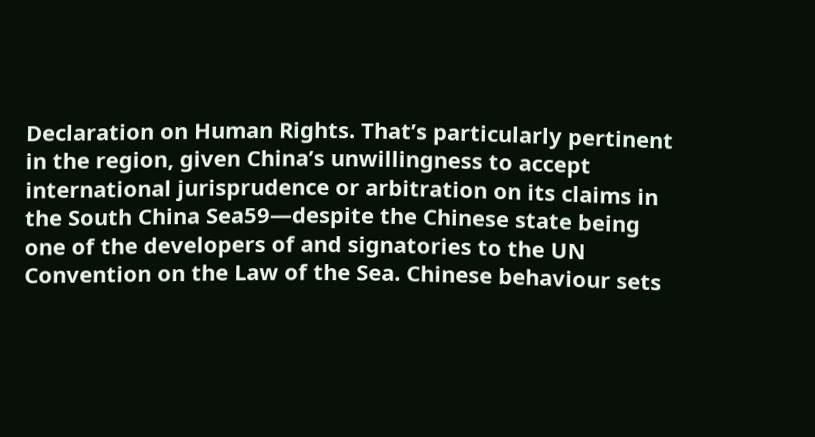Declaration on Human Rights. That’s particularly pertinent in the region, given China’s unwillingness to accept international jurisprudence or arbitration on its claims in the South China Sea59—despite the Chinese state being one of the developers of and signatories to the UN Convention on the Law of the Sea. Chinese behaviour sets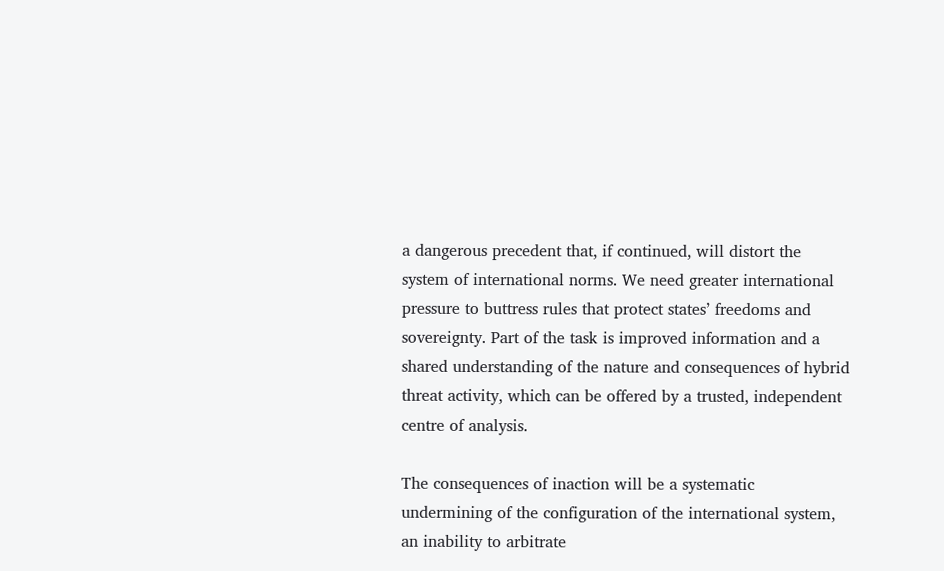a dangerous precedent that, if continued, will distort the system of international norms. We need greater international pressure to buttress rules that protect states’ freedoms and sovereignty. Part of the task is improved information and a shared understanding of the nature and consequences of hybrid threat activity, which can be offered by a trusted, independent centre of analysis.

The consequences of inaction will be a systematic undermining of the configuration of the international system, an inability to arbitrate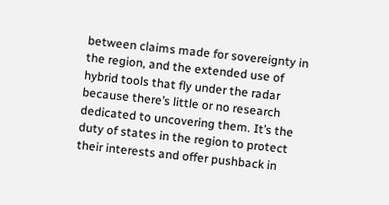between claims made for sovereignty in the region, and the extended use of hybrid tools that fly under the radar because there’s little or no research dedicated to uncovering them. It’s the duty of states in the region to protect their interests and offer pushback in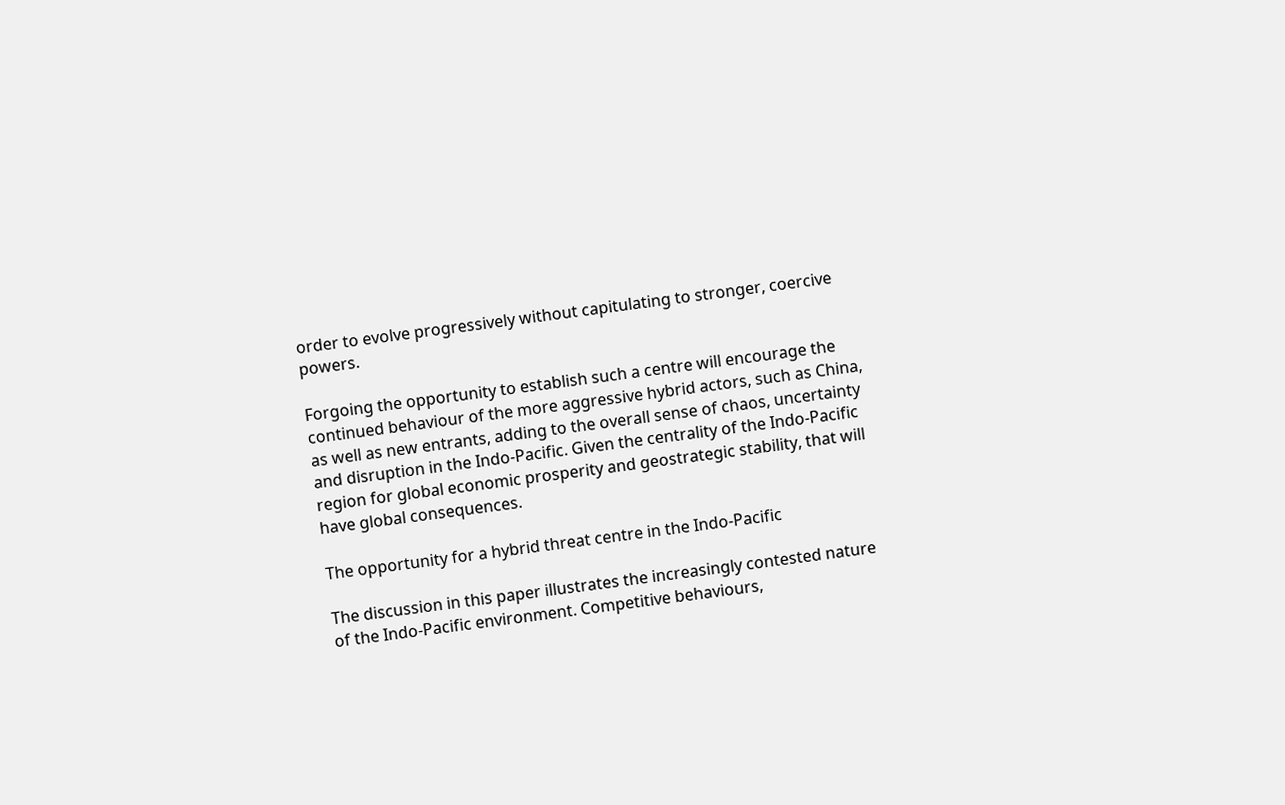order to evolve progressively without capitulating to stronger, coercive powers.

Forgoing the opportunity to establish such a centre will encourage the continued behaviour of the more aggressive hybrid actors, such as China, as well as new entrants, adding to the overall sense of chaos, uncertainty and disruption in the Indo-Pacific. Given the centrality of the Indo-Pacific region for global economic prosperity and geostrategic stability, that will have global consequences.

The opportunity for a hybrid threat centre in the Indo-Pacific

The discussion in this paper illustrates the increasingly contested nature of the Indo-Pacific environment. Competitive behaviours,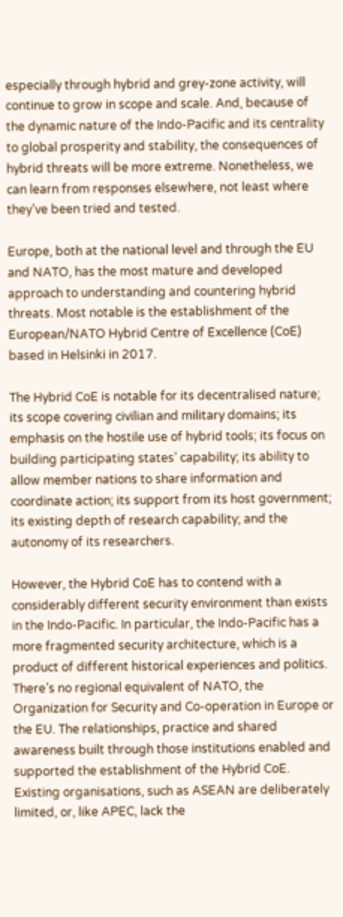especially through hybrid and grey-zone activity, will continue to grow in scope and scale. And, because of the dynamic nature of the Indo-Pacific and its centrality to global prosperity and stability, the consequences of hybrid threats will be more extreme. Nonetheless, we can learn from responses elsewhere, not least where they’ve been tried and tested.

Europe, both at the national level and through the EU and NATO, has the most mature and developed approach to understanding and countering hybrid threats. Most notable is the establishment of the European/NATO Hybrid Centre of Excellence (CoE) based in Helsinki in 2017.

The Hybrid CoE is notable for its decentralised nature; its scope covering civilian and military domains; its emphasis on the hostile use of hybrid tools; its focus on building participating states’ capability; its ability to allow member nations to share information and coordinate action; its support from its host government; its existing depth of research capability; and the autonomy of its researchers.

However, the Hybrid CoE has to contend with a considerably different security environment than exists in the Indo-Pacific. In particular, the Indo-Pacific has a more fragmented security architecture, which is a product of different historical experiences and politics. There’s no regional equivalent of NATO, the Organization for Security and Co-operation in Europe or the EU. The relationships, practice and shared awareness built through those institutions enabled and supported the establishment of the Hybrid CoE. Existing organisations, such as ASEAN are deliberately limited, or, like APEC, lack the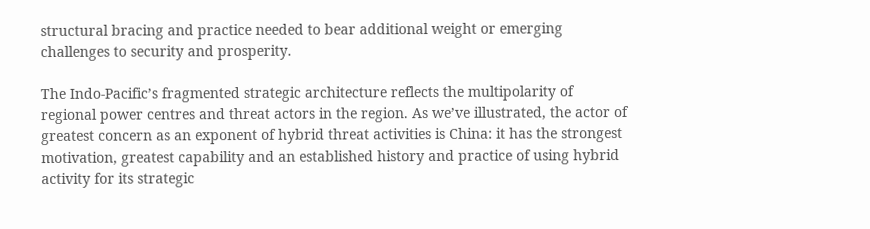structural bracing and practice needed to bear additional weight or emerging challenges to security and prosperity.

The Indo-Pacific’s fragmented strategic architecture reflects the multipolarity of regional power centres and threat actors in the region. As we’ve illustrated, the actor of greatest concern as an exponent of hybrid threat activities is China: it has the strongest motivation, greatest capability and an established history and practice of using hybrid activity for its strategic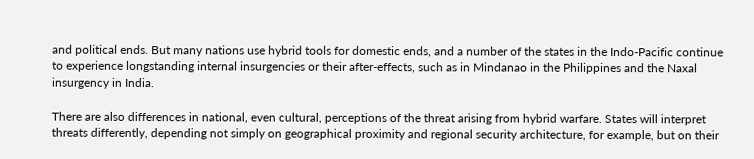and political ends. But many nations use hybrid tools for domestic ends, and a number of the states in the Indo-Pacific continue to experience longstanding internal insurgencies or their after-effects, such as in Mindanao in the Philippines and the Naxal insurgency in India.

There are also differences in national, even cultural, perceptions of the threat arising from hybrid warfare. States will interpret threats differently, depending not simply on geographical proximity and regional security architecture, for example, but on their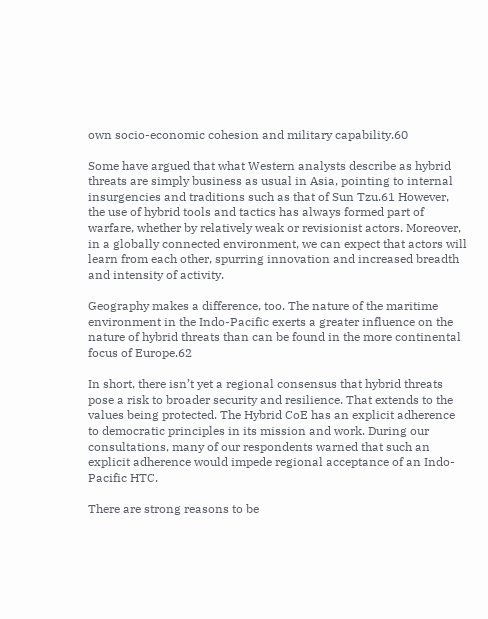own socio-economic cohesion and military capability.60

Some have argued that what Western analysts describe as hybrid threats are simply business as usual in Asia, pointing to internal insurgencies and traditions such as that of Sun Tzu.61 However, the use of hybrid tools and tactics has always formed part of warfare, whether by relatively weak or revisionist actors. Moreover, in a globally connected environment, we can expect that actors will learn from each other, spurring innovation and increased breadth and intensity of activity.

Geography makes a difference, too. The nature of the maritime environment in the Indo-Pacific exerts a greater influence on the nature of hybrid threats than can be found in the more continental focus of Europe.62

In short, there isn’t yet a regional consensus that hybrid threats pose a risk to broader security and resilience. That extends to the values being protected. The Hybrid CoE has an explicit adherence to democratic principles in its mission and work. During our consultations, many of our respondents warned that such an explicit adherence would impede regional acceptance of an Indo-Pacific HTC.

There are strong reasons to be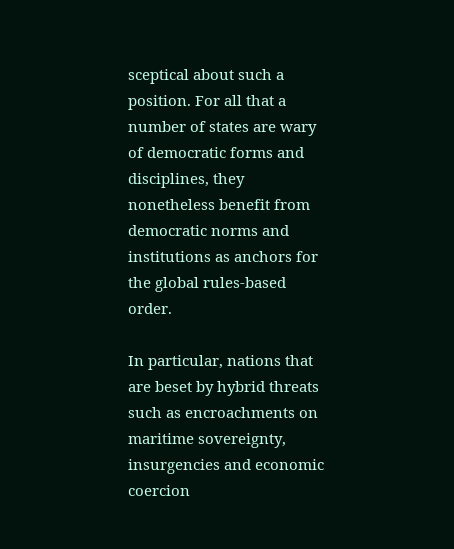sceptical about such a position. For all that a number of states are wary of democratic forms and disciplines, they nonetheless benefit from democratic norms and institutions as anchors for the global rules-based order.

In particular, nations that are beset by hybrid threats such as encroachments on maritime sovereignty, insurgencies and economic coercion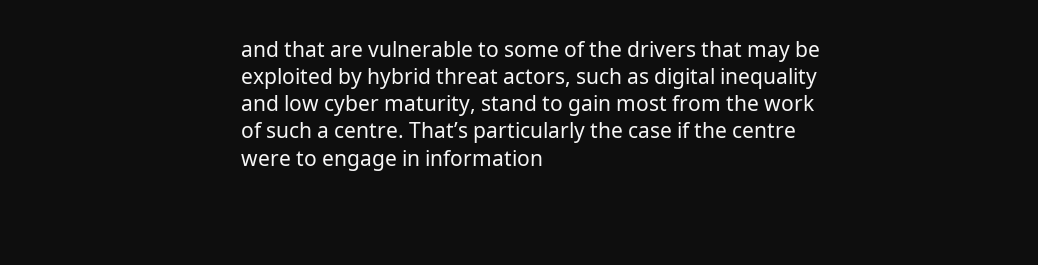and that are vulnerable to some of the drivers that may be exploited by hybrid threat actors, such as digital inequality and low cyber maturity, stand to gain most from the work of such a centre. That’s particularly the case if the centre were to engage in information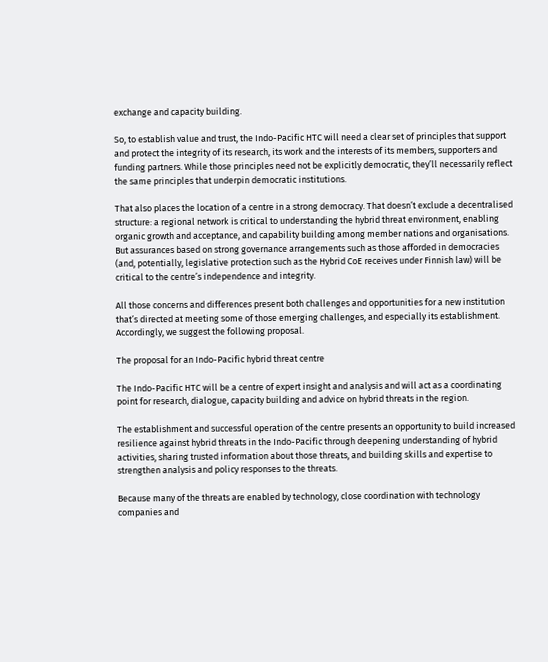exchange and capacity building.

So, to establish value and trust, the Indo-Pacific HTC will need a clear set of principles that support and protect the integrity of its research, its work and the interests of its members, supporters and funding partners. While those principles need not be explicitly democratic, they’ll necessarily reflect the same principles that underpin democratic institutions.

That also places the location of a centre in a strong democracy. That doesn’t exclude a decentralised structure: a regional network is critical to understanding the hybrid threat environment, enabling organic growth and acceptance, and capability building among member nations and organisations. But assurances based on strong governance arrangements such as those afforded in democracies (and, potentially, legislative protection such as the Hybrid CoE receives under Finnish law) will be critical to the centre’s independence and integrity.

All those concerns and differences present both challenges and opportunities for a new institution that’s directed at meeting some of those emerging challenges, and especially its establishment. Accordingly, we suggest the following proposal.

The proposal for an Indo-Pacific hybrid threat centre

The Indo-Pacific HTC will be a centre of expert insight and analysis and will act as a coordinating point for research, dialogue, capacity building and advice on hybrid threats in the region.

The establishment and successful operation of the centre presents an opportunity to build increased resilience against hybrid threats in the Indo-Pacific through deepening understanding of hybrid activities, sharing trusted information about those threats, and building skills and expertise to strengthen analysis and policy responses to the threats.

Because many of the threats are enabled by technology, close coordination with technology companies and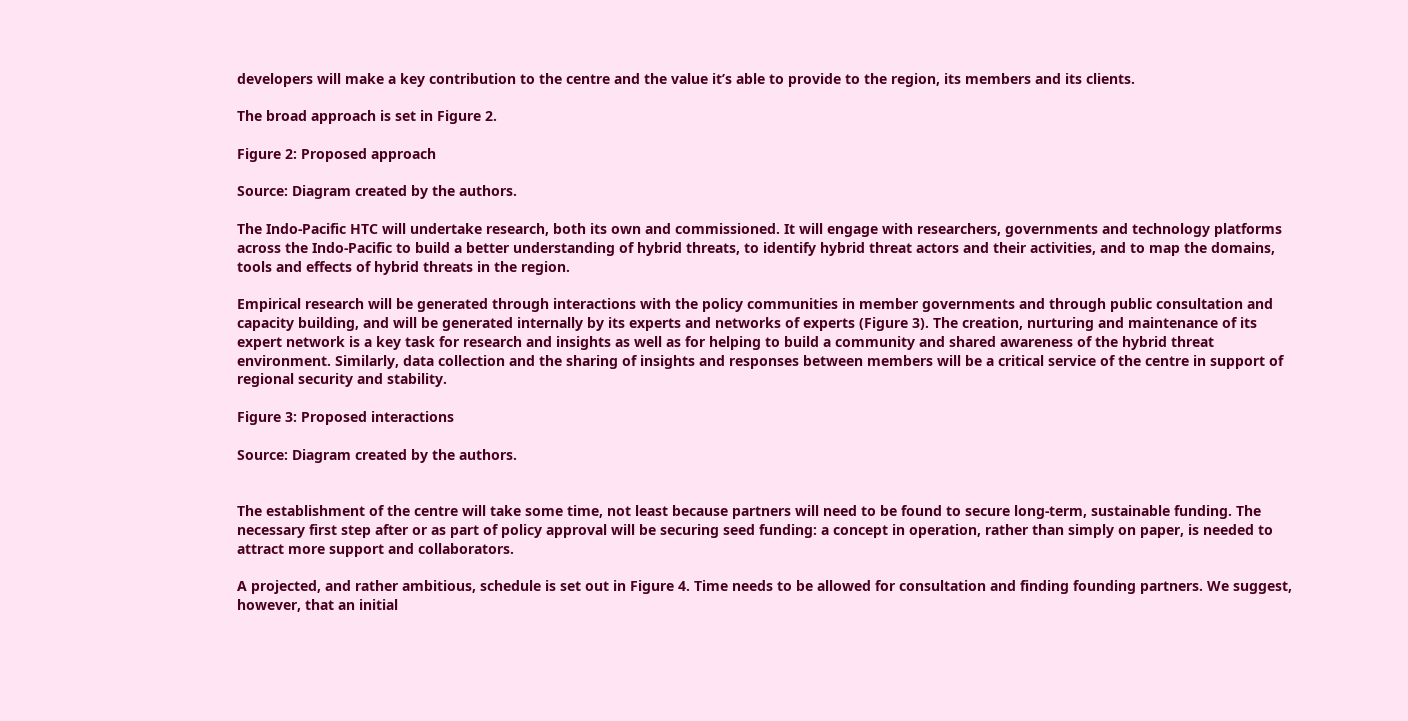developers will make a key contribution to the centre and the value it’s able to provide to the region, its members and its clients.

The broad approach is set in Figure 2.

Figure 2: Proposed approach

Source: Diagram created by the authors.

The Indo-Pacific HTC will undertake research, both its own and commissioned. It will engage with researchers, governments and technology platforms across the Indo-Pacific to build a better understanding of hybrid threats, to identify hybrid threat actors and their activities, and to map the domains, tools and effects of hybrid threats in the region.

Empirical research will be generated through interactions with the policy communities in member governments and through public consultation and capacity building, and will be generated internally by its experts and networks of experts (Figure 3). The creation, nurturing and maintenance of its expert network is a key task for research and insights as well as for helping to build a community and shared awareness of the hybrid threat environment. Similarly, data collection and the sharing of insights and responses between members will be a critical service of the centre in support of regional security and stability.

Figure 3: Proposed interactions

Source: Diagram created by the authors.


The establishment of the centre will take some time, not least because partners will need to be found to secure long-term, sustainable funding. The necessary first step after or as part of policy approval will be securing seed funding: a concept in operation, rather than simply on paper, is needed to attract more support and collaborators.

A projected, and rather ambitious, schedule is set out in Figure 4. Time needs to be allowed for consultation and finding founding partners. We suggest, however, that an initial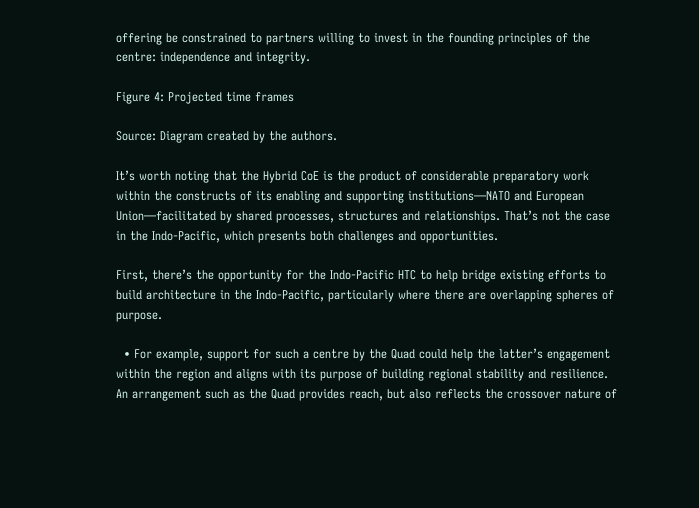offering be constrained to partners willing to invest in the founding principles of the centre: independence and integrity.

Figure 4: Projected time frames

Source: Diagram created by the authors.

It’s worth noting that the Hybrid CoE is the product of considerable preparatory work within the constructs of its enabling and supporting institutions—NATO and European Union—facilitated by shared processes, structures and relationships. That’s not the case in the Indo-Pacific, which presents both challenges and opportunities.

First, there’s the opportunity for the Indo-Pacific HTC to help bridge existing efforts to build architecture in the Indo-Pacific, particularly where there are overlapping spheres of purpose.

  • For example, support for such a centre by the Quad could help the latter’s engagement within the region and aligns with its purpose of building regional stability and resilience. An arrangement such as the Quad provides reach, but also reflects the crossover nature of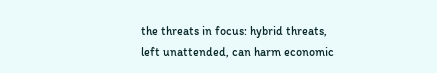the threats in focus: hybrid threats, left unattended, can harm economic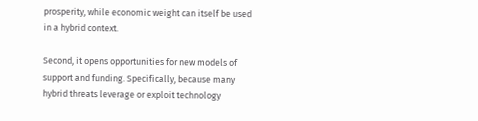prosperity, while economic weight can itself be used in a hybrid context.

Second, it opens opportunities for new models of support and funding. Specifically, because many hybrid threats leverage or exploit technology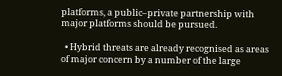platforms, a public–private partnership with major platforms should be pursued.

  • Hybrid threats are already recognised as areas of major concern by a number of the large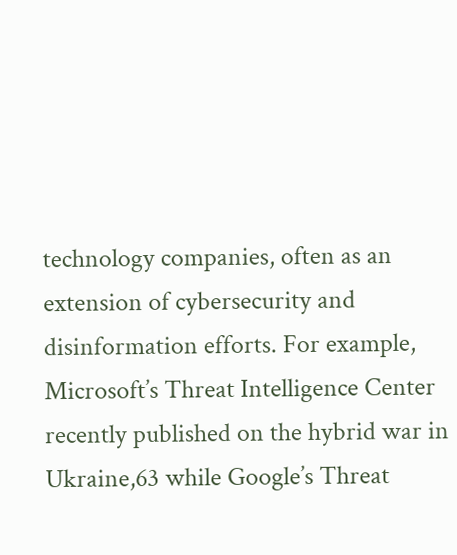technology companies, often as an extension of cybersecurity and disinformation efforts. For example, Microsoft’s Threat Intelligence Center recently published on the hybrid war in Ukraine,63 while Google’s Threat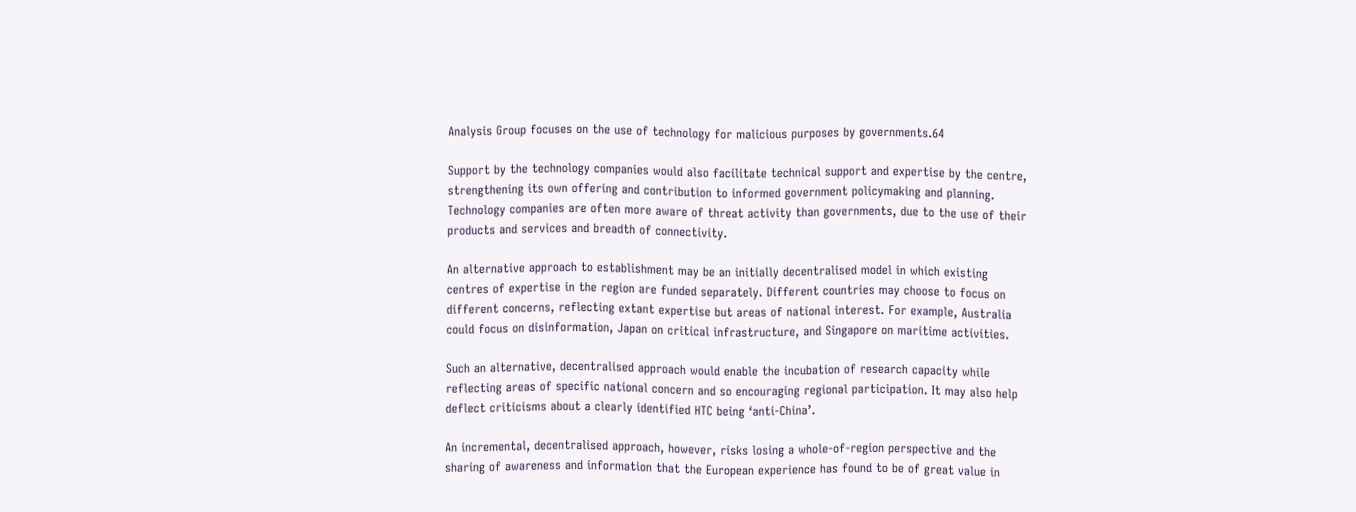Analysis Group focuses on the use of technology for malicious purposes by governments.64

Support by the technology companies would also facilitate technical support and expertise by the centre, strengthening its own offering and contribution to informed government policymaking and planning. Technology companies are often more aware of threat activity than governments, due to the use of their products and services and breadth of connectivity.

An alternative approach to establishment may be an initially decentralised model in which existing centres of expertise in the region are funded separately. Different countries may choose to focus on different concerns, reflecting extant expertise but areas of national interest. For example, Australia could focus on disinformation, Japan on critical infrastructure, and Singapore on maritime activities.

Such an alternative, decentralised approach would enable the incubation of research capacity while reflecting areas of specific national concern and so encouraging regional participation. It may also help deflect criticisms about a clearly identified HTC being ‘anti-China’.

An incremental, decentralised approach, however, risks losing a whole-of-region perspective and the sharing of awareness and information that the European experience has found to be of great value in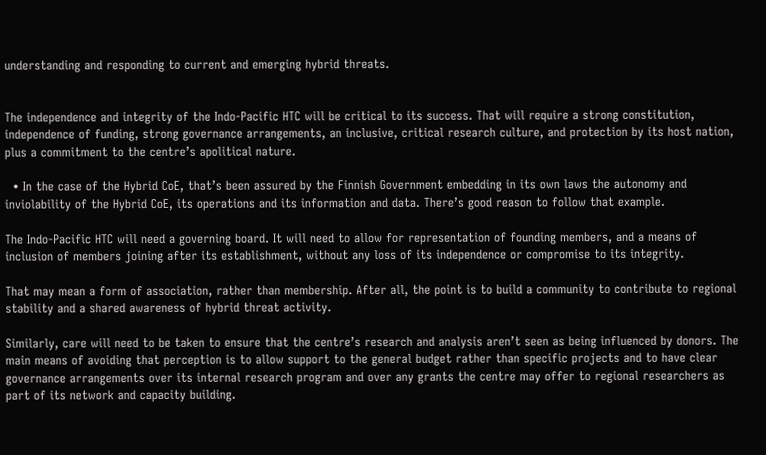understanding and responding to current and emerging hybrid threats.


The independence and integrity of the Indo-Pacific HTC will be critical to its success. That will require a strong constitution, independence of funding, strong governance arrangements, an inclusive, critical research culture, and protection by its host nation, plus a commitment to the centre’s apolitical nature.

  • In the case of the Hybrid CoE, that’s been assured by the Finnish Government embedding in its own laws the autonomy and inviolability of the Hybrid CoE, its operations and its information and data. There’s good reason to follow that example.

The Indo-Pacific HTC will need a governing board. It will need to allow for representation of founding members, and a means of inclusion of members joining after its establishment, without any loss of its independence or compromise to its integrity.

That may mean a form of association, rather than membership. After all, the point is to build a community to contribute to regional stability and a shared awareness of hybrid threat activity.

Similarly, care will need to be taken to ensure that the centre’s research and analysis aren’t seen as being influenced by donors. The main means of avoiding that perception is to allow support to the general budget rather than specific projects and to have clear governance arrangements over its internal research program and over any grants the centre may offer to regional researchers as part of its network and capacity building.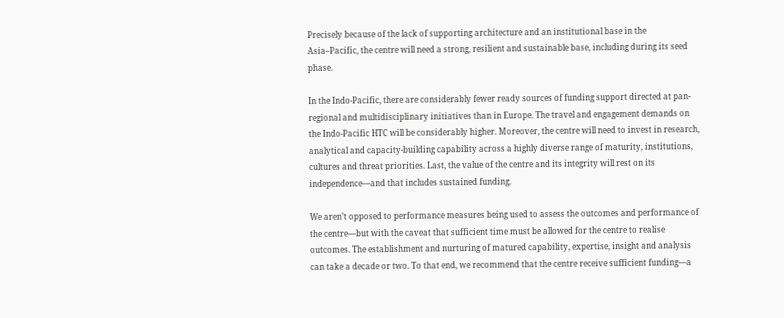Precisely because of the lack of supporting architecture and an institutional base in the Asia–Pacific, the centre will need a strong, resilient and sustainable base, including during its seed phase.

In the Indo-Pacific, there are considerably fewer ready sources of funding support directed at pan-regional and multidisciplinary initiatives than in Europe. The travel and engagement demands on the Indo-Pacific HTC will be considerably higher. Moreover, the centre will need to invest in research, analytical and capacity-building capability across a highly diverse range of maturity, institutions, cultures and threat priorities. Last, the value of the centre and its integrity will rest on its independence—and that includes sustained funding.

We aren’t opposed to performance measures being used to assess the outcomes and performance of the centre—but with the caveat that sufficient time must be allowed for the centre to realise outcomes. The establishment and nurturing of matured capability, expertise, insight and analysis can take a decade or two. To that end, we recommend that the centre receive sufficient funding—a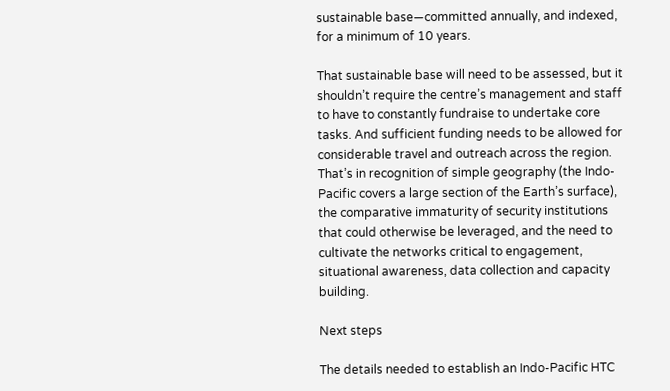sustainable base—committed annually, and indexed, for a minimum of 10 years.

That sustainable base will need to be assessed, but it shouldn’t require the centre’s management and staff to have to constantly fundraise to undertake core tasks. And sufficient funding needs to be allowed for considerable travel and outreach across the region. That’s in recognition of simple geography (the Indo-Pacific covers a large section of the Earth’s surface), the comparative immaturity of security institutions that could otherwise be leveraged, and the need to cultivate the networks critical to engagement, situational awareness, data collection and capacity building.

Next steps

The details needed to establish an Indo-Pacific HTC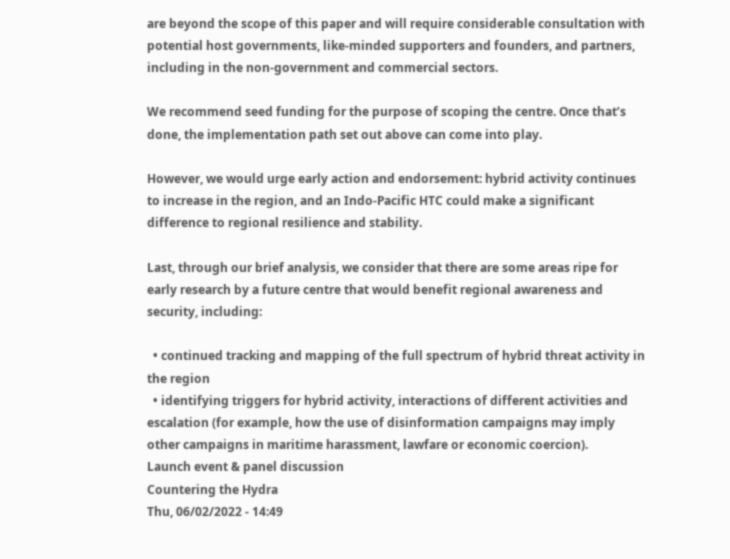are beyond the scope of this paper and will require considerable consultation with potential host governments, like-minded supporters and founders, and partners, including in the non-government and commercial sectors.

We recommend seed funding for the purpose of scoping the centre. Once that’s done, the implementation path set out above can come into play.

However, we would urge early action and endorsement: hybrid activity continues to increase in the region, and an Indo-Pacific HTC could make a significant difference to regional resilience and stability.

Last, through our brief analysis, we consider that there are some areas ripe for early research by a future centre that would benefit regional awareness and security, including:

  • continued tracking and mapping of the full spectrum of hybrid threat activity in the region
  • identifying triggers for hybrid activity, interactions of different activities and escalation (for example, how the use of disinformation campaigns may imply other campaigns in maritime harassment, lawfare or economic coercion).
Launch event & panel discussion
Countering the Hydra
Thu, 06/02/2022 - 14:49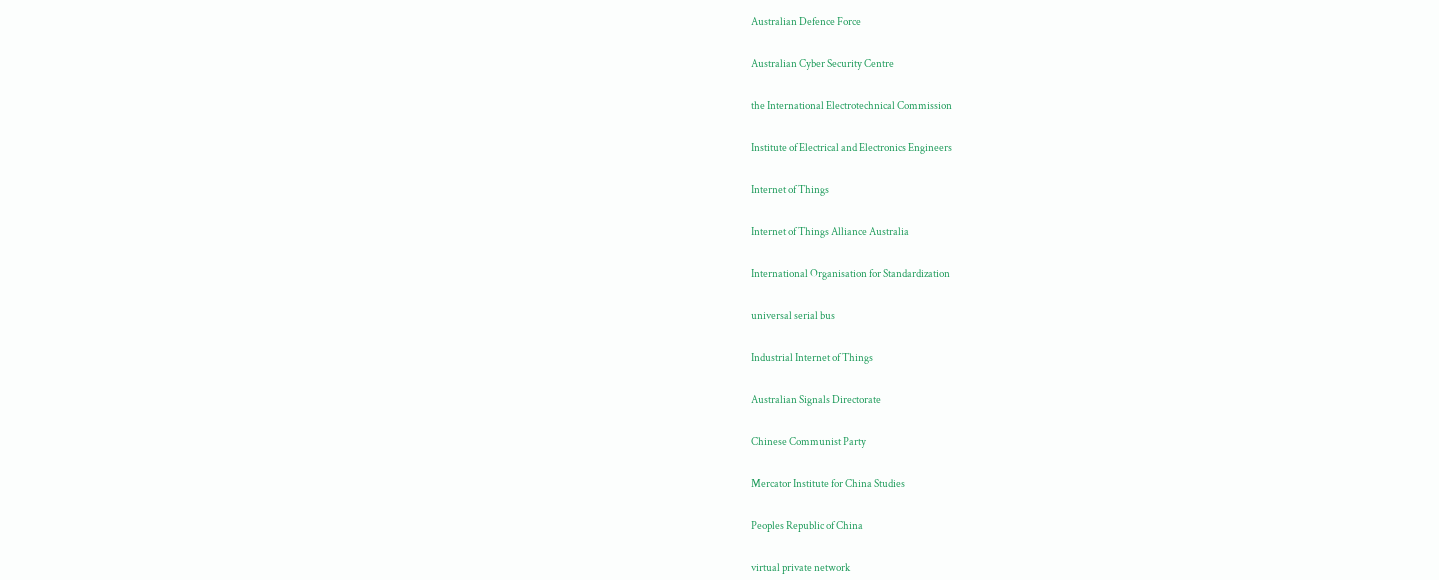Australian Defence Force


Australian Cyber Security Centre


the International Electrotechnical Commission


Institute of Electrical and Electronics Engineers


Internet of Things


Internet of Things Alliance Australia


International Organisation for Standardization


universal serial bus


Industrial Internet of Things


Australian Signals Directorate


Chinese Communist Party


Mercator Institute for China Studies


Peoples Republic of China


virtual private network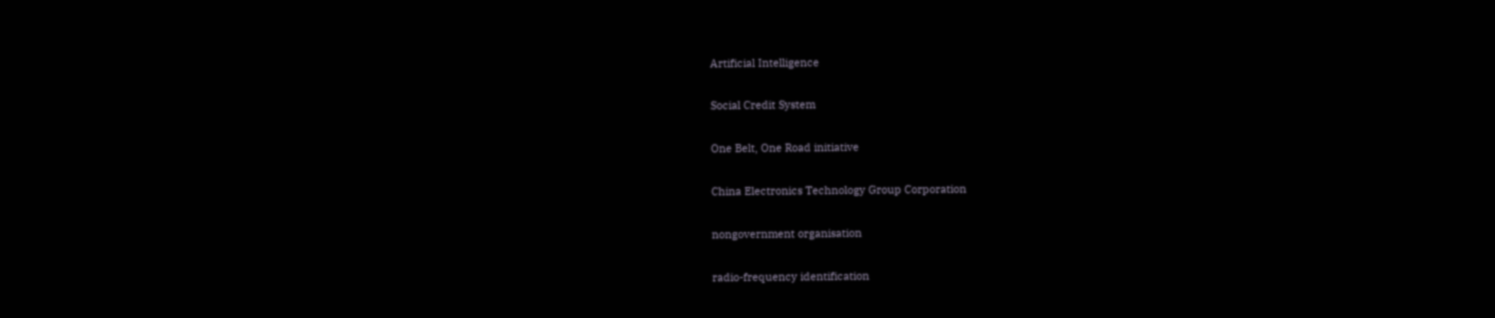Artificial Intelligence


Social Credit System


One Belt, One Road initiative


China Electronics Technology Group Corporation


nongovernment organisation


radio-frequency identification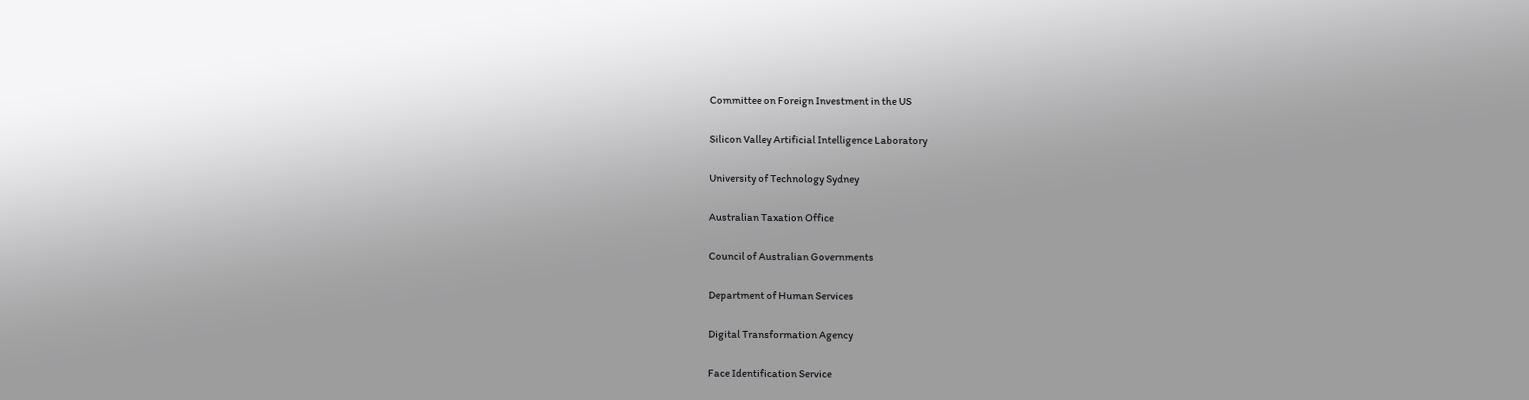Committee on Foreign Investment in the US


Silicon Valley Artificial Intelligence Laboratory


University of Technology Sydney


Australian Taxation Office


Council of Australian Governments


Department of Human Services


Digital Transformation Agency


Face Identification Service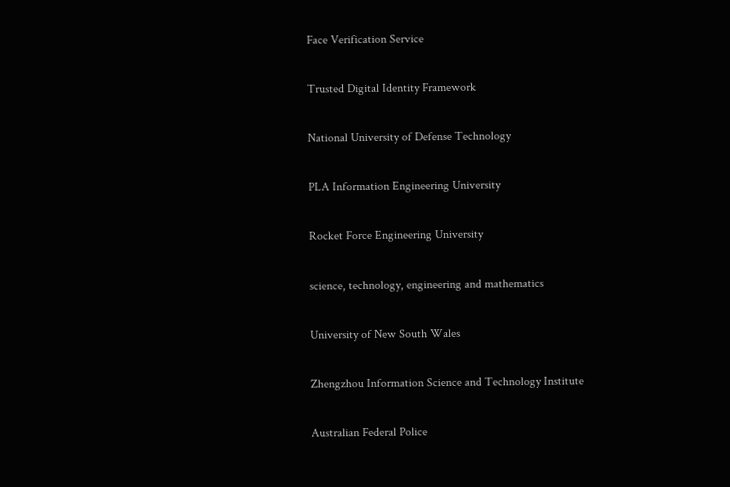Face Verification Service


Trusted Digital Identity Framework


National University of Defense Technology


PLA Information Engineering University


Rocket Force Engineering University


science, technology, engineering and mathematics


University of New South Wales


Zhengzhou Information Science and Technology Institute


Australian Federal Police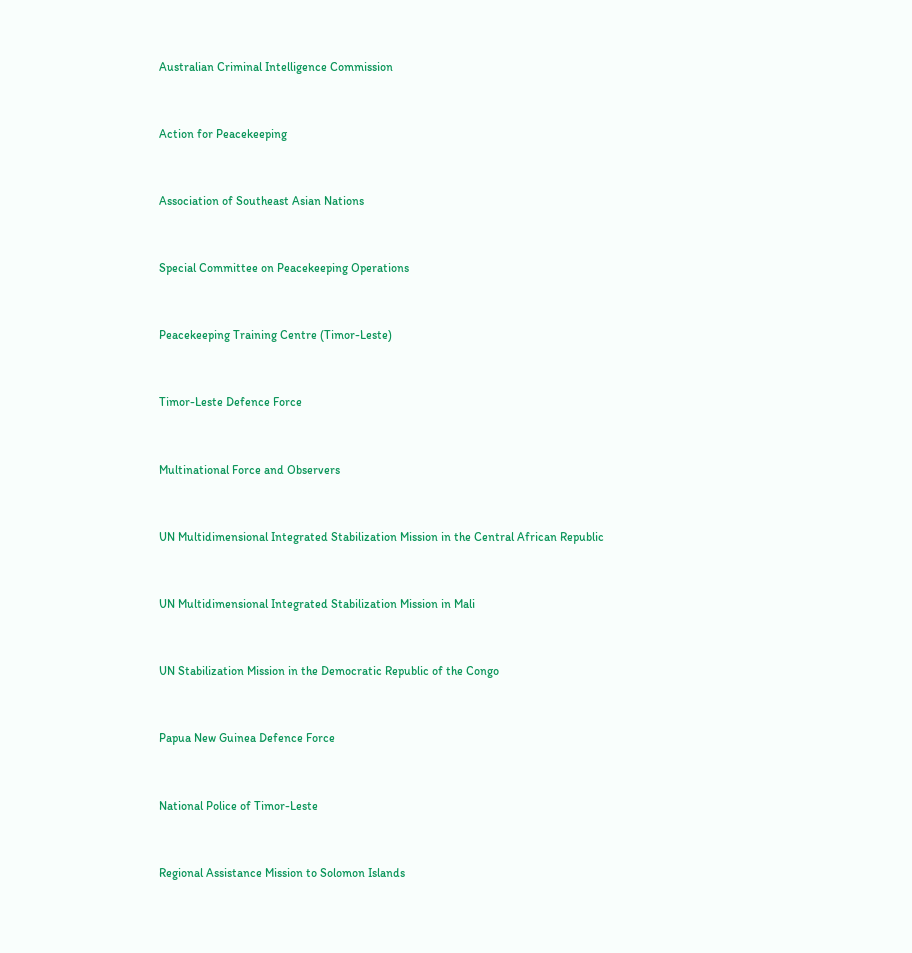Australian Criminal Intelligence Commission


Action for Peacekeeping


Association of Southeast Asian Nations


Special Committee on Peacekeeping Operations


Peacekeeping Training Centre (Timor-Leste)


Timor-Leste Defence Force


Multinational Force and Observers


UN Multidimensional Integrated Stabilization Mission in the Central African Republic


UN Multidimensional Integrated Stabilization Mission in Mali


UN Stabilization Mission in the Democratic Republic of the Congo


Papua New Guinea Defence Force


National Police of Timor-Leste


Regional Assistance Mission to Solomon Islands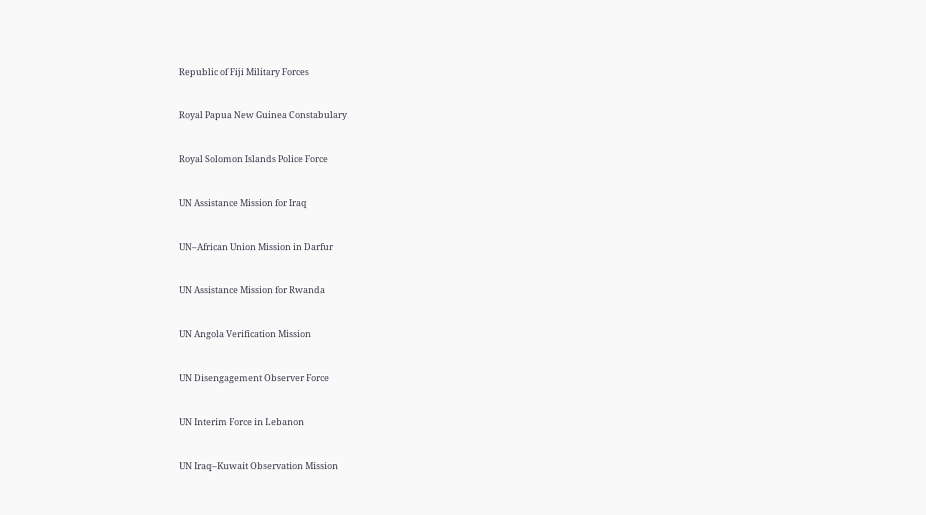Republic of Fiji Military Forces


Royal Papua New Guinea Constabulary


Royal Solomon Islands Police Force


UN Assistance Mission for Iraq


UN–African Union Mission in Darfur


UN Assistance Mission for Rwanda


UN Angola Verification Mission


UN Disengagement Observer Force


UN Interim Force in Lebanon


UN Iraq–Kuwait Observation Mission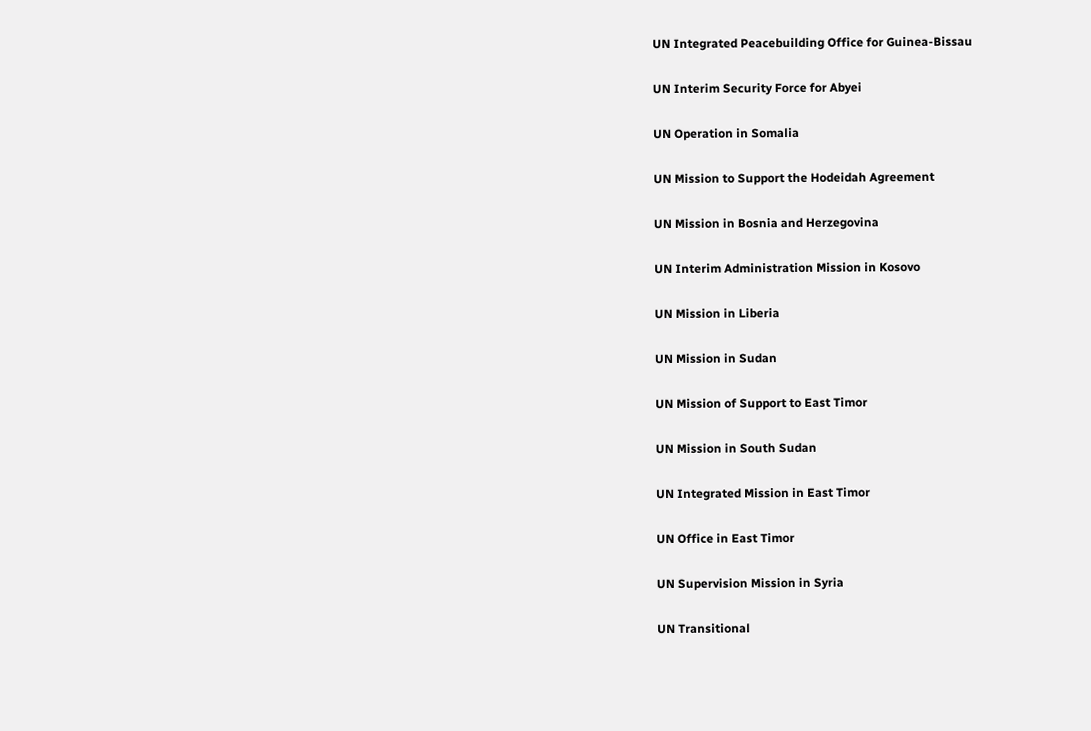UN Integrated Peacebuilding Office for Guinea-Bissau


UN Interim Security Force for Abyei


UN Operation in Somalia


UN Mission to Support the Hodeidah Agreement


UN Mission in Bosnia and Herzegovina


UN Interim Administration Mission in Kosovo


UN Mission in Liberia


UN Mission in Sudan


UN Mission of Support to East Timor


UN Mission in South Sudan


UN Integrated Mission in East Timor


UN Office in East Timor


UN Supervision Mission in Syria


UN Transitional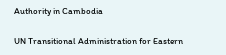Authority in Cambodia


UN Transitional Administration for Eastern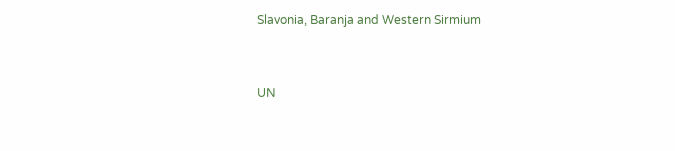Slavonia, Baranja and Western Sirmium


UN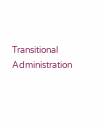Transitional Administration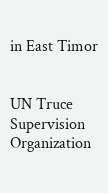in East Timor


UN Truce Supervision Organization